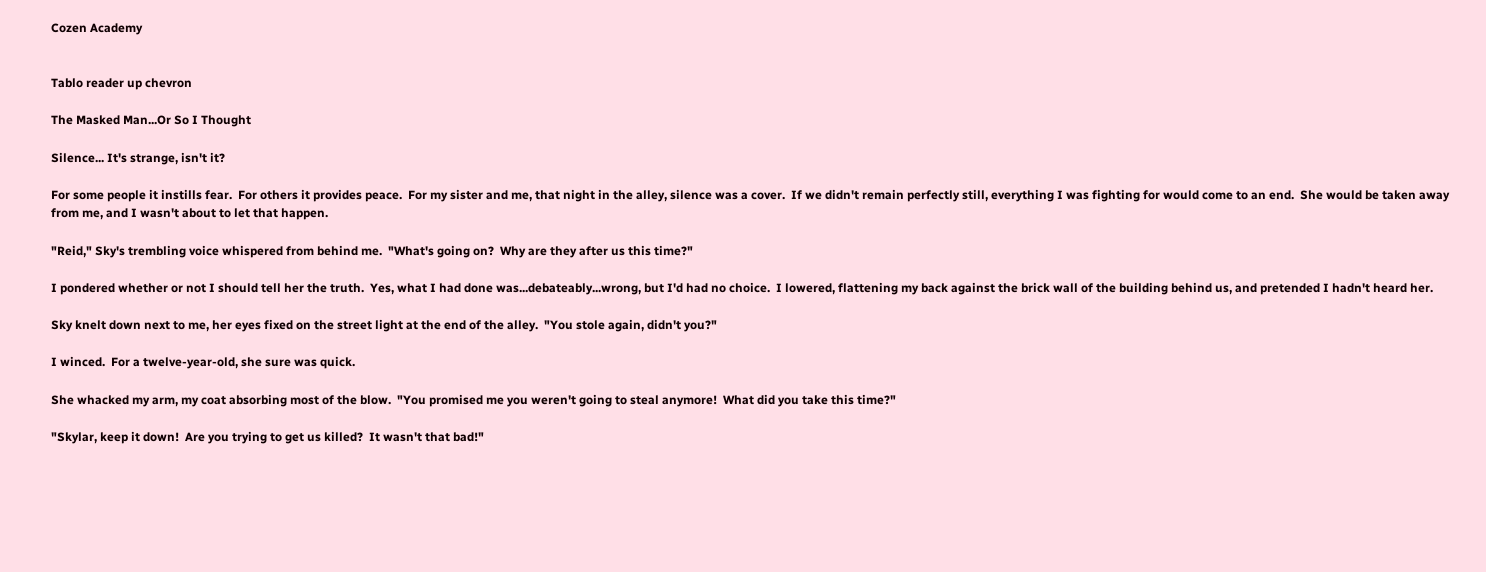Cozen Academy


Tablo reader up chevron

The Masked Man...Or So I Thought

Silence... It's strange, isn't it?

For some people it instills fear.  For others it provides peace.  For my sister and me, that night in the alley, silence was a cover.  If we didn't remain perfectly still, everything I was fighting for would come to an end.  She would be taken away from me, and I wasn't about to let that happen.

"Reid," Sky's trembling voice whispered from behind me.  "What's going on?  Why are they after us this time?"

I pondered whether or not I should tell her the truth.  Yes, what I had done was...debateably...wrong, but I'd had no choice.  I lowered, flattening my back against the brick wall of the building behind us, and pretended I hadn't heard her.

Sky knelt down next to me, her eyes fixed on the street light at the end of the alley.  "You stole again, didn't you?"

I winced.  For a twelve-year-old, she sure was quick.

She whacked my arm, my coat absorbing most of the blow.  "You promised me you weren't going to steal anymore!  What did you take this time?"

"Skylar, keep it down!  Are you trying to get us killed?  It wasn't that bad!"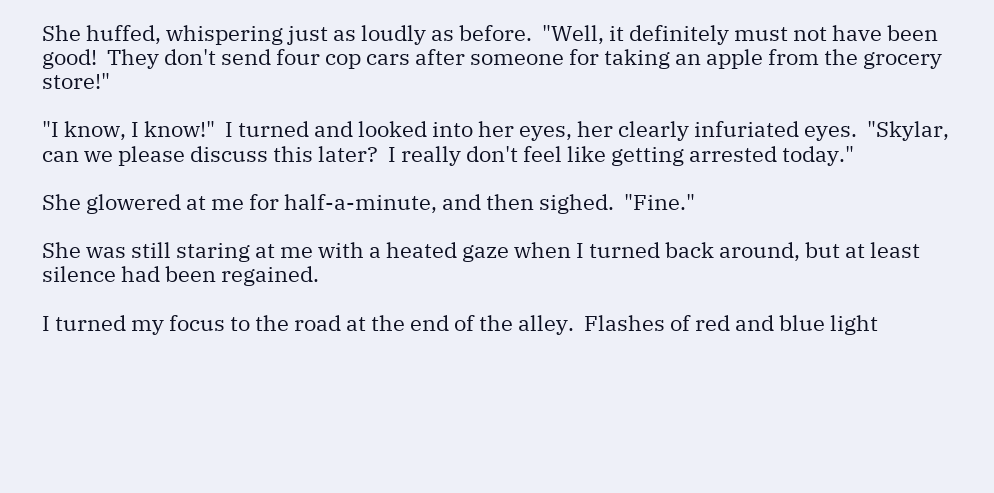She huffed, whispering just as loudly as before.  "Well, it definitely must not have been good!  They don't send four cop cars after someone for taking an apple from the grocery store!"

"I know, I know!"  I turned and looked into her eyes, her clearly infuriated eyes.  "Skylar, can we please discuss this later?  I really don't feel like getting arrested today."

She glowered at me for half-a-minute, and then sighed.  "Fine."

She was still staring at me with a heated gaze when I turned back around, but at least silence had been regained.

I turned my focus to the road at the end of the alley.  Flashes of red and blue light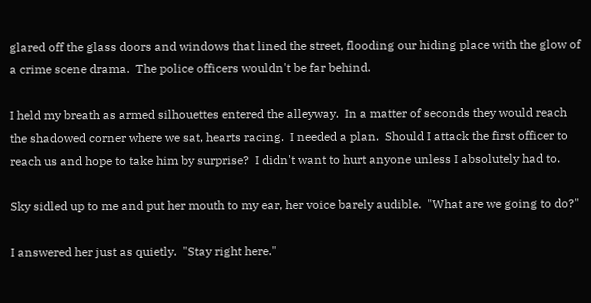glared off the glass doors and windows that lined the street, flooding our hiding place with the glow of a crime scene drama.  The police officers wouldn't be far behind.

I held my breath as armed silhouettes entered the alleyway.  In a matter of seconds they would reach the shadowed corner where we sat, hearts racing.  I needed a plan.  Should I attack the first officer to reach us and hope to take him by surprise?  I didn't want to hurt anyone unless I absolutely had to.

Sky sidled up to me and put her mouth to my ear, her voice barely audible.  "What are we going to do?"

I answered her just as quietly.  "Stay right here."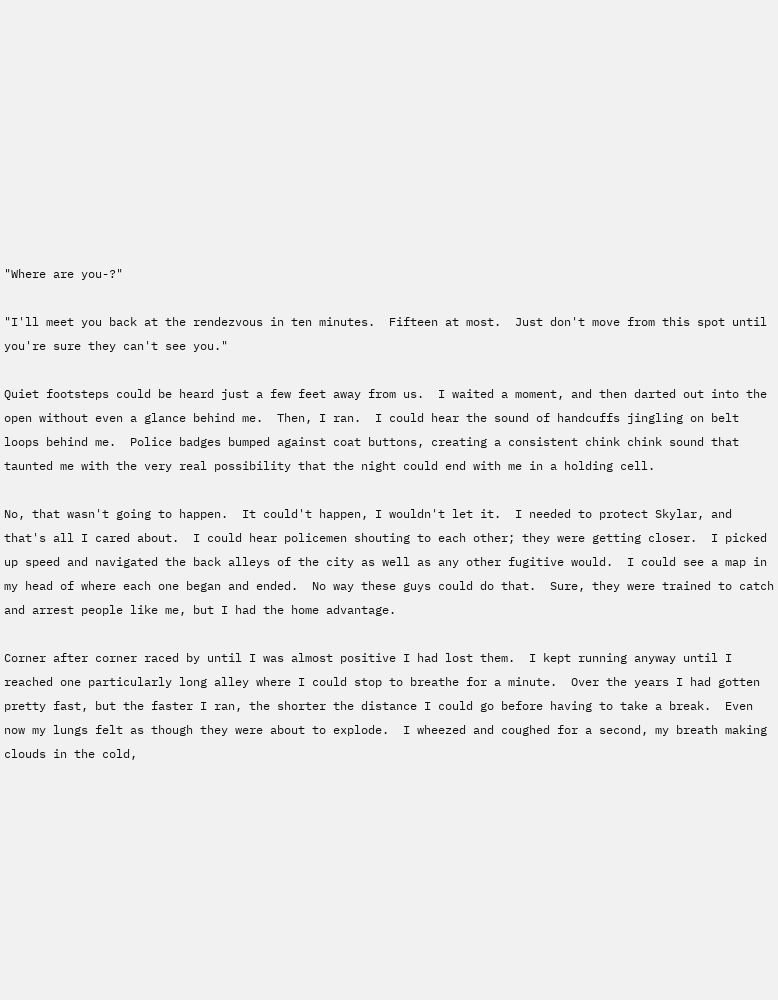"Where are you-?"

"I'll meet you back at the rendezvous in ten minutes.  Fifteen at most.  Just don't move from this spot until you're sure they can't see you."

Quiet footsteps could be heard just a few feet away from us.  I waited a moment, and then darted out into the open without even a glance behind me.  Then, I ran.  I could hear the sound of handcuffs jingling on belt loops behind me.  Police badges bumped against coat buttons, creating a consistent chink chink sound that taunted me with the very real possibility that the night could end with me in a holding cell.

No, that wasn't going to happen.  It could't happen, I wouldn't let it.  I needed to protect Skylar, and that's all I cared about.  I could hear policemen shouting to each other; they were getting closer.  I picked up speed and navigated the back alleys of the city as well as any other fugitive would.  I could see a map in my head of where each one began and ended.  No way these guys could do that.  Sure, they were trained to catch and arrest people like me, but I had the home advantage.

Corner after corner raced by until I was almost positive I had lost them.  I kept running anyway until I reached one particularly long alley where I could stop to breathe for a minute.  Over the years I had gotten pretty fast, but the faster I ran, the shorter the distance I could go before having to take a break.  Even now my lungs felt as though they were about to explode.  I wheezed and coughed for a second, my breath making clouds in the cold,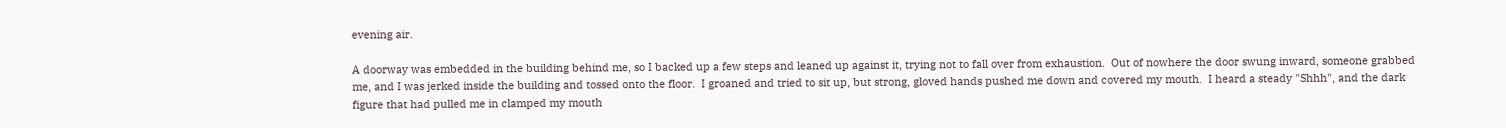evening air.

A doorway was embedded in the building behind me, so I backed up a few steps and leaned up against it, trying not to fall over from exhaustion.  Out of nowhere the door swung inward, someone grabbed me, and I was jerked inside the building and tossed onto the floor.  I groaned and tried to sit up, but strong, gloved hands pushed me down and covered my mouth.  I heard a steady "Shhh", and the dark figure that had pulled me in clamped my mouth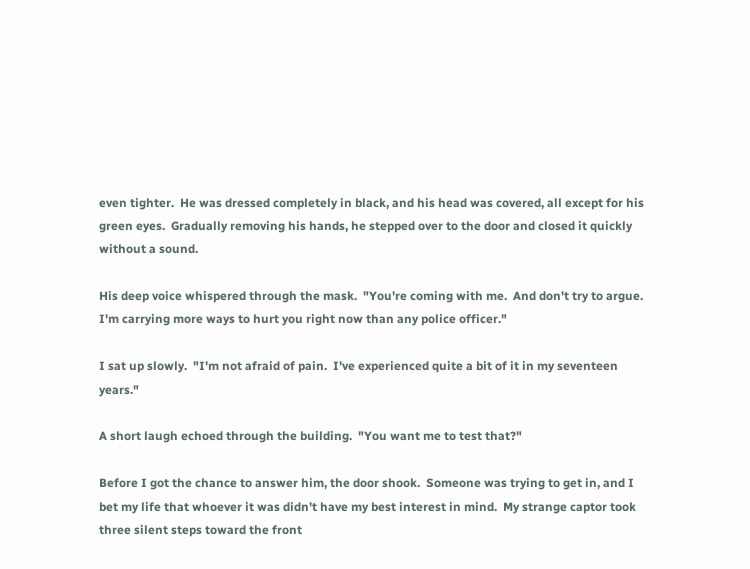even tighter.  He was dressed completely in black, and his head was covered, all except for his green eyes.  Gradually removing his hands, he stepped over to the door and closed it quickly without a sound.

His deep voice whispered through the mask.  "You're coming with me.  And don't try to argue.  I'm carrying more ways to hurt you right now than any police officer."

I sat up slowly.  "I'm not afraid of pain.  I've experienced quite a bit of it in my seventeen years."

A short laugh echoed through the building.  "You want me to test that?"

Before I got the chance to answer him, the door shook.  Someone was trying to get in, and I bet my life that whoever it was didn't have my best interest in mind.  My strange captor took three silent steps toward the front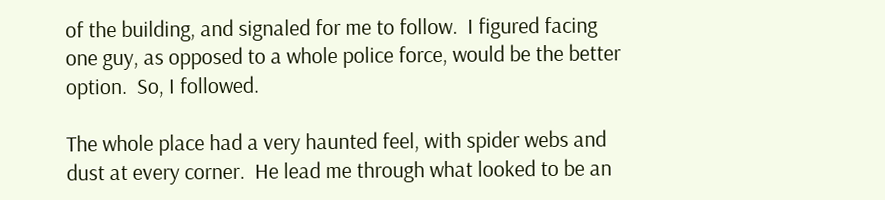of the building, and signaled for me to follow.  I figured facing one guy, as opposed to a whole police force, would be the better option.  So, I followed.

The whole place had a very haunted feel, with spider webs and dust at every corner.  He lead me through what looked to be an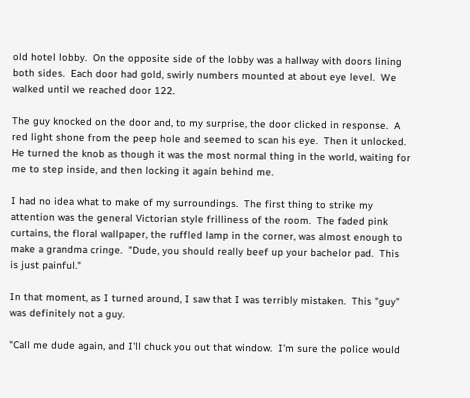old hotel lobby.  On the opposite side of the lobby was a hallway with doors lining both sides.  Each door had gold, swirly numbers mounted at about eye level.  We walked until we reached door 122.

The guy knocked on the door and, to my surprise, the door clicked in response.  A red light shone from the peep hole and seemed to scan his eye.  Then it unlocked.  He turned the knob as though it was the most normal thing in the world, waiting for me to step inside, and then locking it again behind me.

I had no idea what to make of my surroundings.  The first thing to strike my attention was the general Victorian style frilliness of the room.  The faded pink curtains, the floral wallpaper, the ruffled lamp in the corner, was almost enough to make a grandma cringe.  "Dude, you should really beef up your bachelor pad.  This is just painful."

In that moment, as I turned around, I saw that I was terribly mistaken.  This "guy" was definitely not a guy.

"Call me dude again, and I'll chuck you out that window.  I'm sure the police would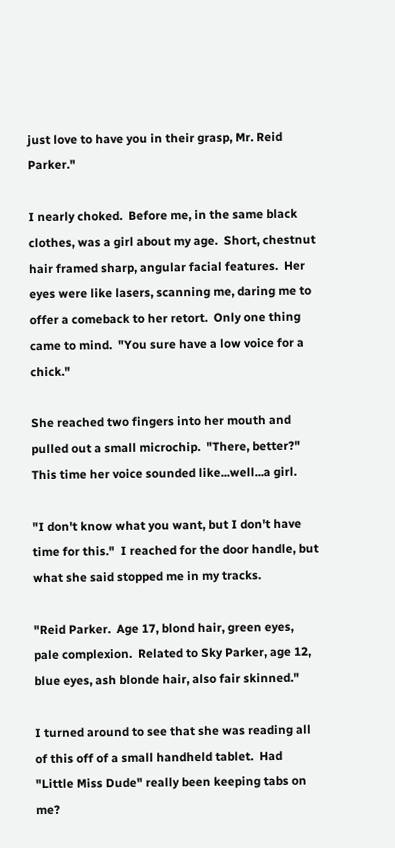just love to have you in their grasp, Mr. Reid Parker."

I nearly choked.  Before me, in the same black clothes, was a girl about my age.  Short, chestnut hair framed sharp, angular facial features.  Her eyes were like lasers, scanning me, daring me to offer a comeback to her retort.  Only one thing came to mind.  "You sure have a low voice for a chick."

She reached two fingers into her mouth and pulled out a small microchip.  "There, better?"  This time her voice sounded like...well...a girl.

"I don't know what you want, but I don't have time for this."  I reached for the door handle, but what she said stopped me in my tracks.

"Reid Parker.  Age 17, blond hair, green eyes, pale complexion.  Related to Sky Parker, age 12, blue eyes, ash blonde hair, also fair skinned."

I turned around to see that she was reading all of this off of a small handheld tablet.  Had "Little Miss Dude" really been keeping tabs on me?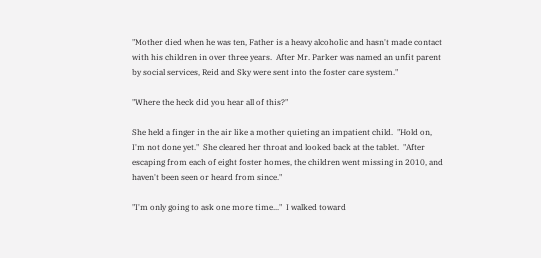"Mother died when he was ten, Father is a heavy alcoholic and hasn't made contact with his children in over three years.  After Mr. Parker was named an unfit parent by social services, Reid and Sky were sent into the foster care system."

"Where the heck did you hear all of this?"

She held a finger in the air like a mother quieting an impatient child.  "Hold on, I'm not done yet."  She cleared her throat and looked back at the tablet.  "After escaping from each of eight foster homes, the children went missing in 2010, and haven't been seen or heard from since."

"I'm only going to ask one more time..."  I walked toward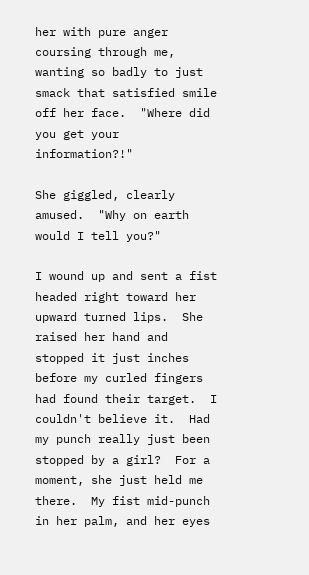her with pure anger coursing through me, wanting so badly to just smack that satisfied smile off her face.  "Where did you get your information?!"

She giggled, clearly amused.  "Why on earth would I tell you?"

I wound up and sent a fist headed right toward her upward turned lips.  She raised her hand and stopped it just inches before my curled fingers had found their target.  I couldn't believe it.  Had my punch really just been stopped by a girl?  For a moment, she just held me there.  My fist mid-punch in her palm, and her eyes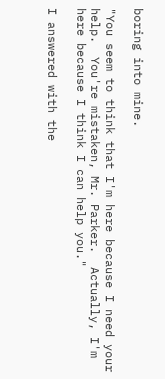boring into mine.

"You seem to think that I'm here because I need your help.  You're mistaken, Mr. Parker.  Actually, I'm here because I think I can help you."

I answered with the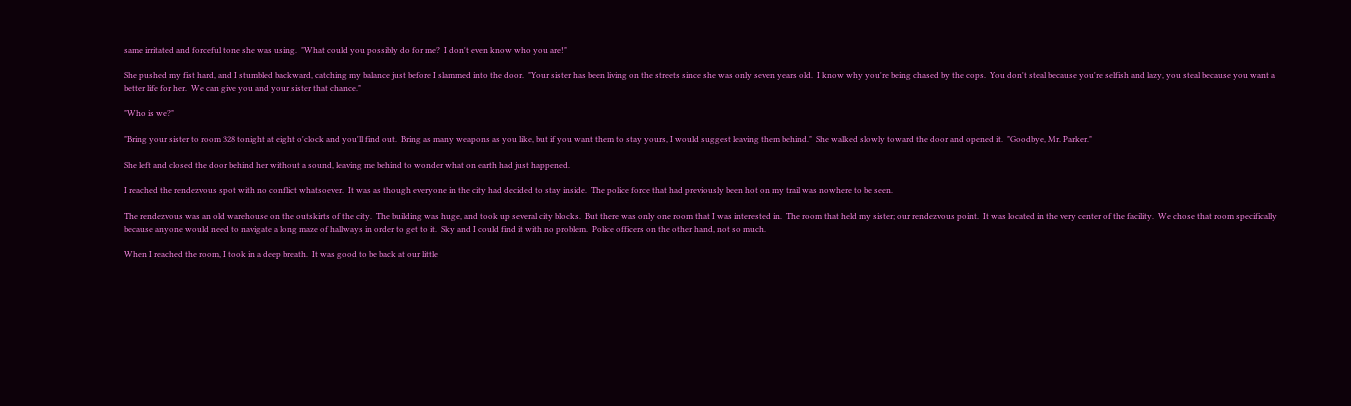same irritated and forceful tone she was using.  "What could you possibly do for me?  I don't even know who you are!"

She pushed my fist hard, and I stumbled backward, catching my balance just before I slammed into the door.  "Your sister has been living on the streets since she was only seven years old.  I know why you're being chased by the cops.  You don't steal because you're selfish and lazy, you steal because you want a better life for her.  We can give you and your sister that chance."

"Who is we?"

"Bring your sister to room 328 tonight at eight o'clock and you'll find out.  Bring as many weapons as you like, but if you want them to stay yours, I would suggest leaving them behind."  She walked slowly toward the door and opened it.  "Goodbye, Mr. Parker."

She left and closed the door behind her without a sound, leaving me behind to wonder what on earth had just happened.

I reached the rendezvous spot with no conflict whatsoever.  It was as though everyone in the city had decided to stay inside.  The police force that had previously been hot on my trail was nowhere to be seen.

The rendezvous was an old warehouse on the outskirts of the city.  The building was huge, and took up several city blocks.  But there was only one room that I was interested in.  The room that held my sister; our rendezvous point.  It was located in the very center of the facility.  We chose that room specifically because anyone would need to navigate a long maze of hallways in order to get to it.  Sky and I could find it with no problem.  Police officers on the other hand, not so much.

When I reached the room, I took in a deep breath.  It was good to be back at our little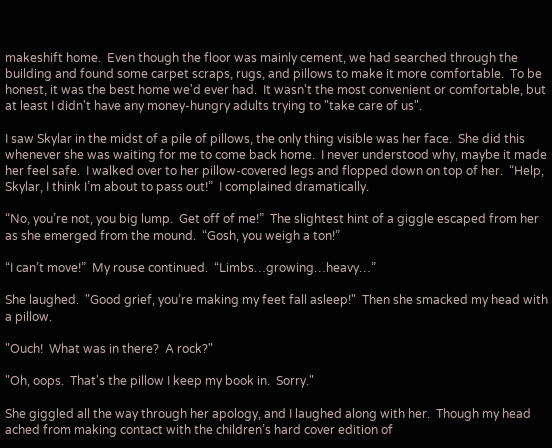makeshift home.  Even though the floor was mainly cement, we had searched through the building and found some carpet scraps, rugs, and pillows to make it more comfortable.  To be honest, it was the best home we'd ever had.  It wasn't the most convenient or comfortable, but at least I didn't have any money-hungry adults trying to "take care of us".

I saw Skylar in the midst of a pile of pillows, the only thing visible was her face.  She did this whenever she was waiting for me to come back home.  I never understood why, maybe it made her feel safe.  I walked over to her pillow-covered legs and flopped down on top of her.  “Help, Skylar, I think I’m about to pass out!”  I complained dramatically.

“No, you’re not, you big lump.  Get off of me!”  The slightest hint of a giggle escaped from her as she emerged from the mound.  “Gosh, you weigh a ton!”

“I can’t move!”  My rouse continued.  “Limbs…growing…heavy…”

She laughed.  "Good grief, you’re making my feet fall asleep!"  Then she smacked my head with a pillow.

"Ouch!  What was in there?  A rock?"

"Oh, oops.  That's the pillow I keep my book in.  Sorry."

She giggled all the way through her apology, and I laughed along with her.  Though my head ached from making contact with the children’s hard cover edition of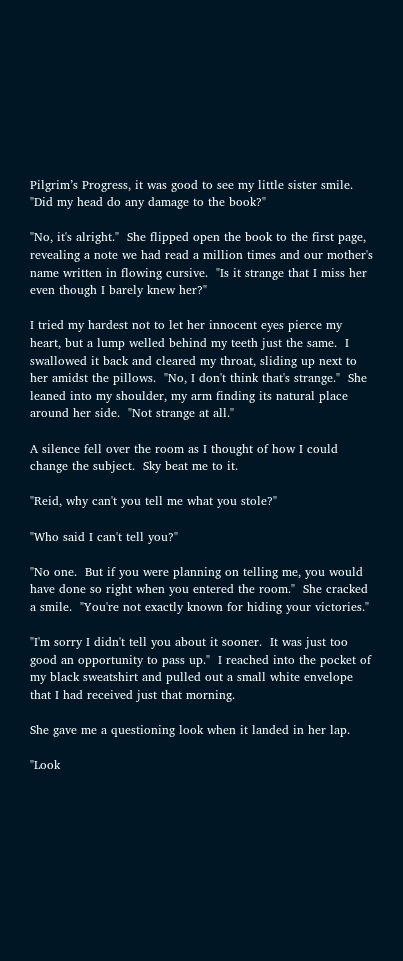Pilgrim’s Progress, it was good to see my little sister smile.  "Did my head do any damage to the book?"

"No, it's alright."  She flipped open the book to the first page, revealing a note we had read a million times and our mother's name written in flowing cursive.  "Is it strange that I miss her even though I barely knew her?"

I tried my hardest not to let her innocent eyes pierce my heart, but a lump welled behind my teeth just the same.  I swallowed it back and cleared my throat, sliding up next to her amidst the pillows.  "No, I don't think that's strange."  She leaned into my shoulder, my arm finding its natural place around her side.  "Not strange at all."

A silence fell over the room as I thought of how I could change the subject.  Sky beat me to it.

"Reid, why can't you tell me what you stole?"

"Who said I can't tell you?"

"No one.  But if you were planning on telling me, you would have done so right when you entered the room."  She cracked a smile.  "You're not exactly known for hiding your victories."

"I'm sorry I didn't tell you about it sooner.  It was just too good an opportunity to pass up."  I reached into the pocket of my black sweatshirt and pulled out a small white envelope that I had received just that morning.

She gave me a questioning look when it landed in her lap.

"Look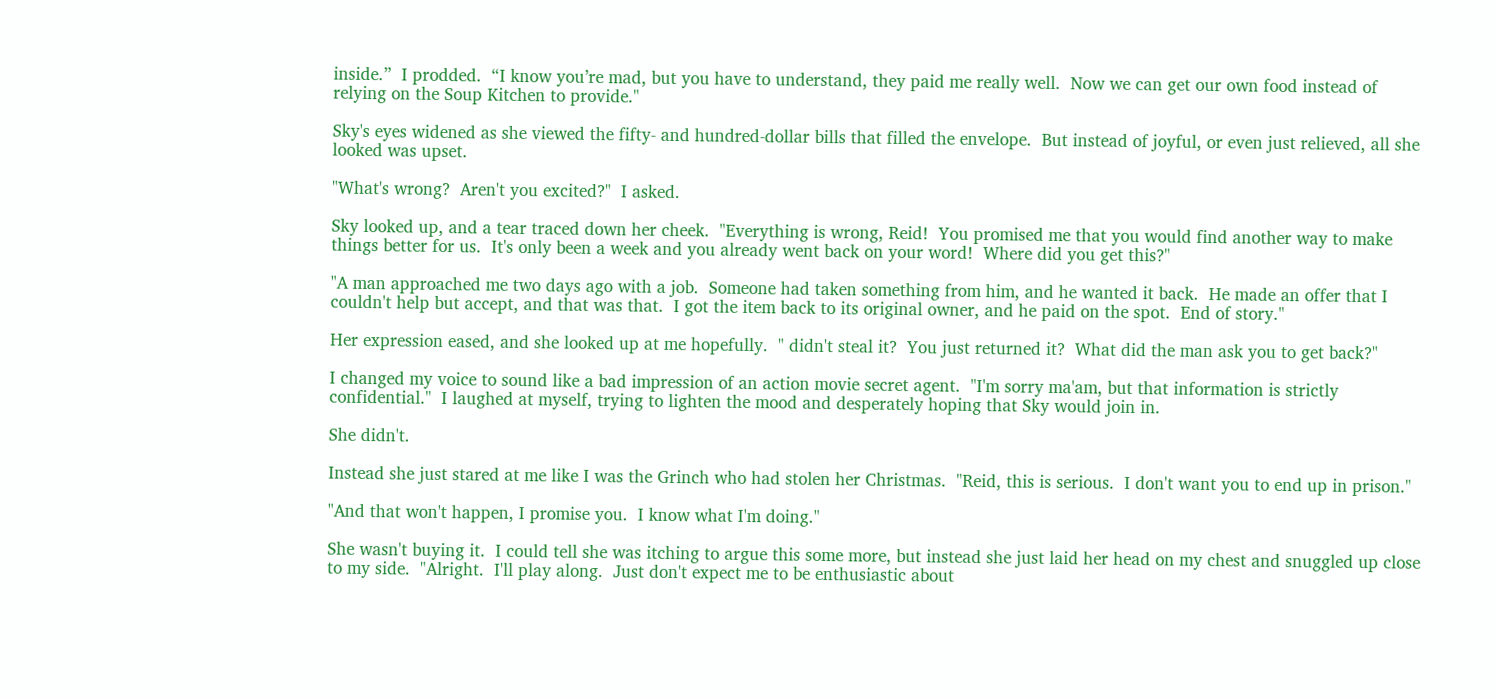inside.”  I prodded.  “I know you’re mad, but you have to understand, they paid me really well.  Now we can get our own food instead of relying on the Soup Kitchen to provide."

Sky's eyes widened as she viewed the fifty- and hundred-dollar bills that filled the envelope.  But instead of joyful, or even just relieved, all she looked was upset.

"What's wrong?  Aren't you excited?"  I asked.

Sky looked up, and a tear traced down her cheek.  "Everything is wrong, Reid!  You promised me that you would find another way to make things better for us.  It's only been a week and you already went back on your word!  Where did you get this?"

"A man approached me two days ago with a job.  Someone had taken something from him, and he wanted it back.  He made an offer that I couldn't help but accept, and that was that.  I got the item back to its original owner, and he paid on the spot.  End of story."

Her expression eased, and she looked up at me hopefully.  " didn't steal it?  You just returned it?  What did the man ask you to get back?"

I changed my voice to sound like a bad impression of an action movie secret agent.  "I'm sorry ma'am, but that information is strictly confidential."  I laughed at myself, trying to lighten the mood and desperately hoping that Sky would join in.

She didn't.

Instead she just stared at me like I was the Grinch who had stolen her Christmas.  "Reid, this is serious.  I don't want you to end up in prison."

"And that won't happen, I promise you.  I know what I'm doing."

She wasn't buying it.  I could tell she was itching to argue this some more, but instead she just laid her head on my chest and snuggled up close to my side.  "Alright.  I'll play along.  Just don't expect me to be enthusiastic about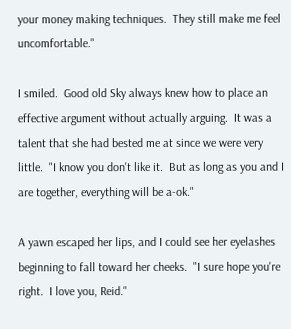your money making techniques.  They still make me feel uncomfortable."

I smiled.  Good old Sky always knew how to place an effective argument without actually arguing.  It was a talent that she had bested me at since we were very little.  "I know you don't like it.  But as long as you and I are together, everything will be a-ok."

A yawn escaped her lips, and I could see her eyelashes beginning to fall toward her cheeks.  "I sure hope you're right.  I love you, Reid."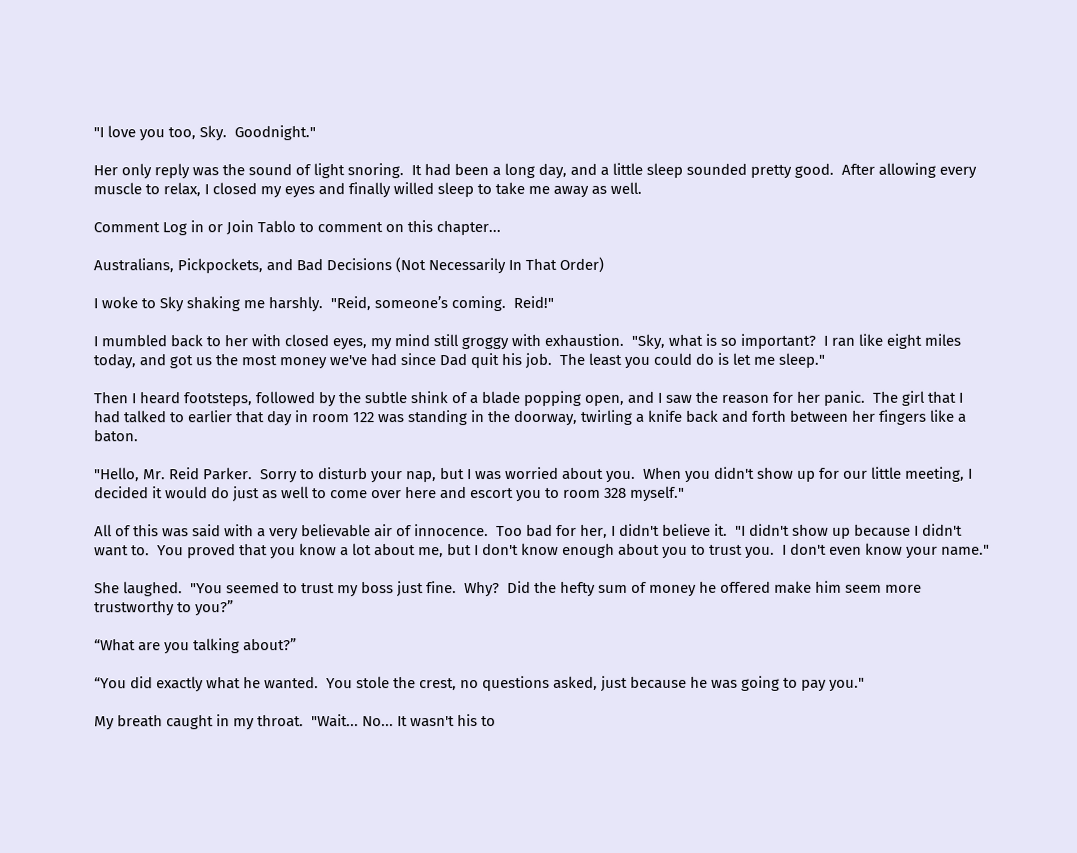"I love you too, Sky.  Goodnight."

Her only reply was the sound of light snoring.  It had been a long day, and a little sleep sounded pretty good.  After allowing every muscle to relax, I closed my eyes and finally willed sleep to take me away as well.

Comment Log in or Join Tablo to comment on this chapter...

Australians, Pickpockets, and Bad Decisions (Not Necessarily In That Order)

I woke to Sky shaking me harshly.  "Reid, someone’s coming.  Reid!"

I mumbled back to her with closed eyes, my mind still groggy with exhaustion.  "Sky, what is so important?  I ran like eight miles today, and got us the most money we've had since Dad quit his job.  The least you could do is let me sleep."

Then I heard footsteps, followed by the subtle shink of a blade popping open, and I saw the reason for her panic.  The girl that I had talked to earlier that day in room 122 was standing in the doorway, twirling a knife back and forth between her fingers like a baton.

"Hello, Mr. Reid Parker.  Sorry to disturb your nap, but I was worried about you.  When you didn't show up for our little meeting, I decided it would do just as well to come over here and escort you to room 328 myself."

All of this was said with a very believable air of innocence.  Too bad for her, I didn't believe it.  "I didn't show up because I didn't want to.  You proved that you know a lot about me, but I don't know enough about you to trust you.  I don't even know your name."

She laughed.  "You seemed to trust my boss just fine.  Why?  Did the hefty sum of money he offered make him seem more trustworthy to you?”

“What are you talking about?”

“You did exactly what he wanted.  You stole the crest, no questions asked, just because he was going to pay you."

My breath caught in my throat.  "Wait... No... It wasn't his to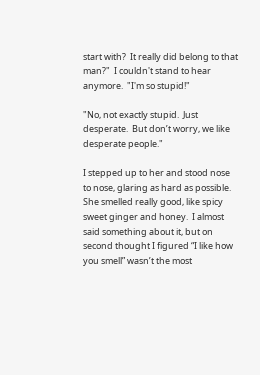start with?  It really did belong to that man?"  I couldn't stand to hear anymore.  "I'm so stupid!"

"No, not exactly stupid.  Just desperate.  But don’t worry, we like desperate people."

I stepped up to her and stood nose to nose, glaring as hard as possible.  She smelled really good, like spicy sweet ginger and honey.  I almost said something about it, but on second thought I figured “I like how you smell” wasn’t the most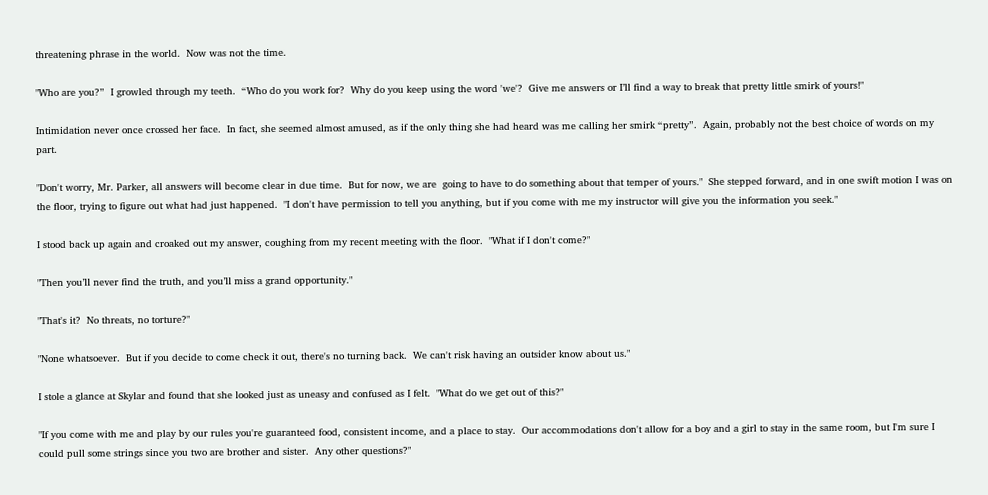threatening phrase in the world.  Now was not the time.

"Who are you?”  I growled through my teeth.  “Who do you work for?  Why do you keep using the word 'we'?  Give me answers or I’ll find a way to break that pretty little smirk of yours!"

Intimidation never once crossed her face.  In fact, she seemed almost amused, as if the only thing she had heard was me calling her smirk “pretty”.  Again, probably not the best choice of words on my part.

"Don't worry, Mr. Parker, all answers will become clear in due time.  But for now, we are  going to have to do something about that temper of yours."  She stepped forward, and in one swift motion I was on the floor, trying to figure out what had just happened.  "I don't have permission to tell you anything, but if you come with me my instructor will give you the information you seek."

I stood back up again and croaked out my answer, coughing from my recent meeting with the floor.  "What if I don't come?"

"Then you’ll never find the truth, and you’ll miss a grand opportunity."

"That's it?  No threats, no torture?"

"None whatsoever.  But if you decide to come check it out, there's no turning back.  We can't risk having an outsider know about us."

I stole a glance at Skylar and found that she looked just as uneasy and confused as I felt.  "What do we get out of this?"

"If you come with me and play by our rules you're guaranteed food, consistent income, and a place to stay.  Our accommodations don't allow for a boy and a girl to stay in the same room, but I'm sure I could pull some strings since you two are brother and sister.  Any other questions?"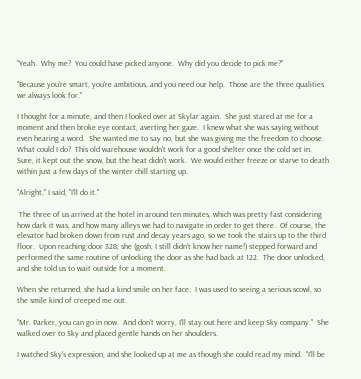"Yeah.  Why me?  You could have picked anyone.  Why did you decide to pick me?"

"Because you're smart, you're ambitious, and you need our help.  Those are the three qualities we always look for."

I thought for a minute, and then I looked over at Skylar again.  She just stared at me for a moment and then broke eye contact, averting her gaze.  I knew what she was saying without even hearing a word.  She wanted me to say no, but she was giving me the freedom to choose.  What could I do?  This old warehouse wouldn't work for a good shelter once the cold set in.  Sure, it kept out the snow, but the heat didn't work.  We would either freeze or starve to death within just a few days of the winter chill starting up.

"Alright," I said, "I'll do it."

 The three of us arrived at the hotel in around ten minutes, which was pretty fast considering how dark it was, and how many alleys we had to navigate in order to get there.  Of course, the elevator had broken down from rust and decay years ago, so we took the stairs up to the third floor.  Upon reaching door 328, she (gosh, I still didn't know her name!) stepped forward and performed the same routine of unlocking the door as she had back at 122.  The door unlocked, and she told us to wait outside for a moment.

When she returned, she had a kind smile on her face.  I was used to seeing a serious scowl, so the smile kind of creeped me out.

"Mr. Parker, you can go in now.  And don't worry, I'll stay out here and keep Sky company."  She walked over to Sky and placed gentle hands on her shoulders.

I watched Sky's expression, and she looked up at me as though she could read my mind.  "I'll be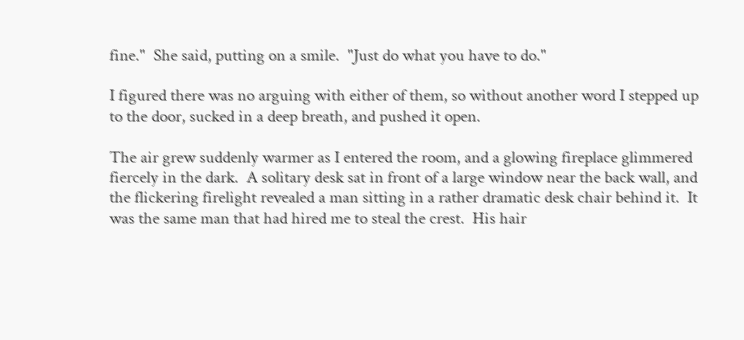fine."  She said, putting on a smile.  "Just do what you have to do."

I figured there was no arguing with either of them, so without another word I stepped up to the door, sucked in a deep breath, and pushed it open.

The air grew suddenly warmer as I entered the room, and a glowing fireplace glimmered fiercely in the dark.  A solitary desk sat in front of a large window near the back wall, and the flickering firelight revealed a man sitting in a rather dramatic desk chair behind it.  It was the same man that had hired me to steal the crest.  His hair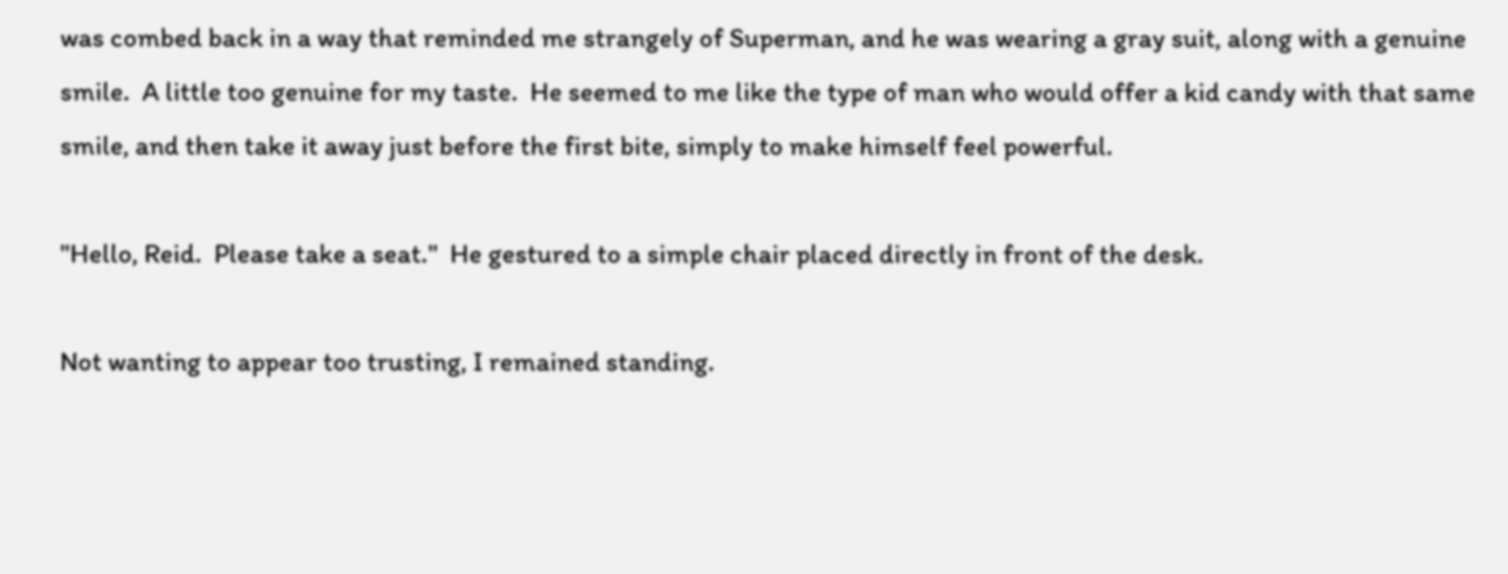was combed back in a way that reminded me strangely of Superman, and he was wearing a gray suit, along with a genuine smile.  A little too genuine for my taste.  He seemed to me like the type of man who would offer a kid candy with that same smile, and then take it away just before the first bite, simply to make himself feel powerful.

"Hello, Reid.  Please take a seat."  He gestured to a simple chair placed directly in front of the desk.

Not wanting to appear too trusting, I remained standing.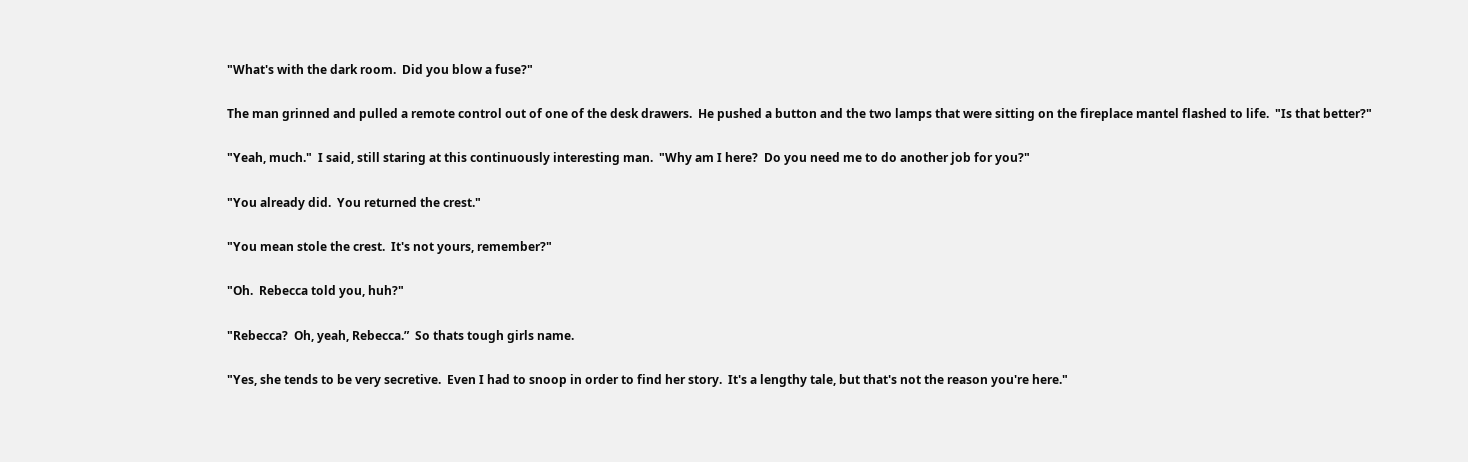"What's with the dark room.  Did you blow a fuse?"

The man grinned and pulled a remote control out of one of the desk drawers.  He pushed a button and the two lamps that were sitting on the fireplace mantel flashed to life.  "Is that better?"

"Yeah, much."  I said, still staring at this continuously interesting man.  "Why am I here?  Do you need me to do another job for you?"

"You already did.  You returned the crest."

"You mean stole the crest.  It's not yours, remember?"

"Oh.  Rebecca told you, huh?"

"Rebecca?  Oh, yeah, Rebecca.”  So thats tough girls name.

"Yes, she tends to be very secretive.  Even I had to snoop in order to find her story.  It's a lengthy tale, but that's not the reason you're here."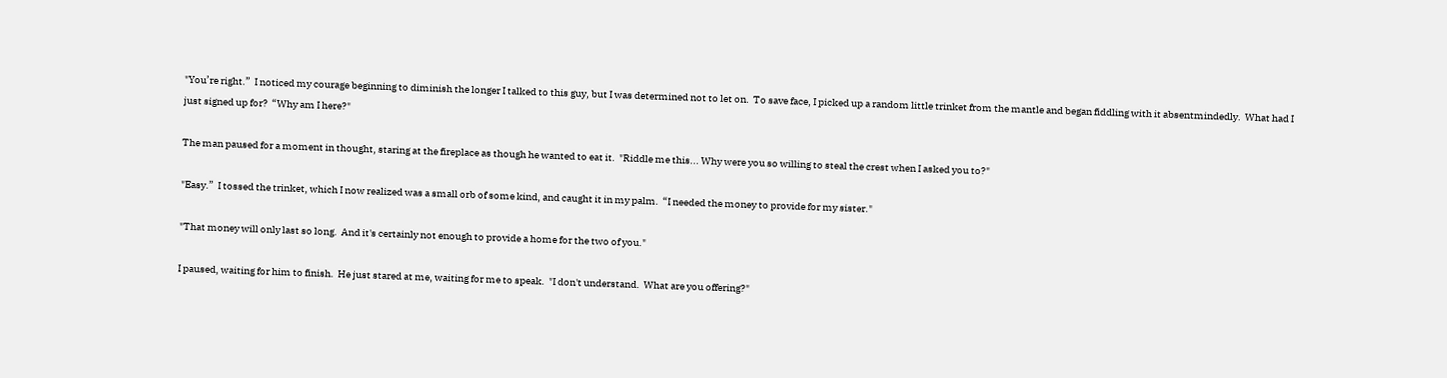"You’re right.”  I noticed my courage beginning to diminish the longer I talked to this guy, but I was determined not to let on.  To save face, I picked up a random little trinket from the mantle and began fiddling with it absentmindedly.  What had I just signed up for?  “Why am I here?"

The man paused for a moment in thought, staring at the fireplace as though he wanted to eat it.  "Riddle me this... Why were you so willing to steal the crest when I asked you to?"

"Easy.”  I tossed the trinket, which I now realized was a small orb of some kind, and caught it in my palm.  “I needed the money to provide for my sister."

"That money will only last so long.  And it's certainly not enough to provide a home for the two of you."

I paused, waiting for him to finish.  He just stared at me, waiting for me to speak.  "I don't understand.  What are you offering?"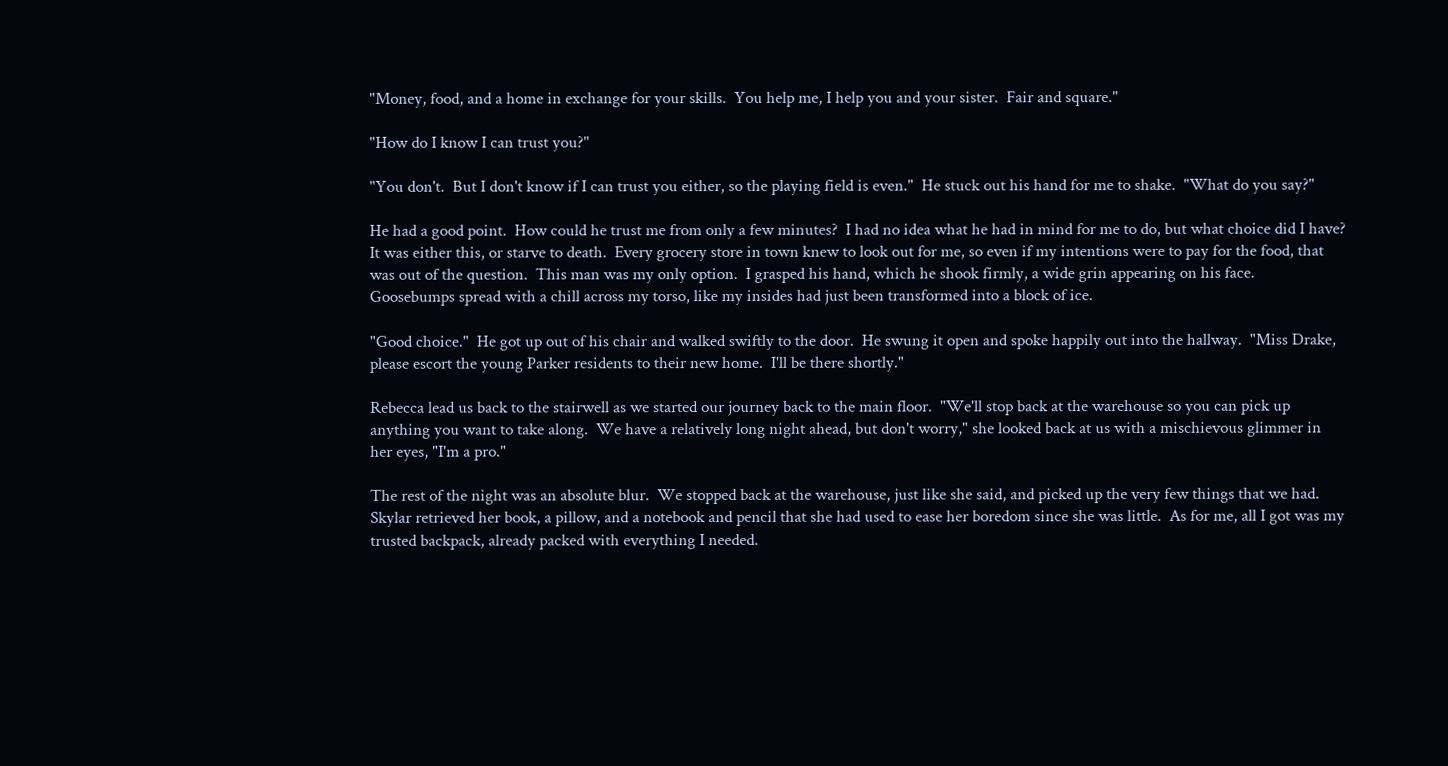"Money, food, and a home in exchange for your skills.  You help me, I help you and your sister.  Fair and square."

"How do I know I can trust you?"

"You don't.  But I don't know if I can trust you either, so the playing field is even."  He stuck out his hand for me to shake.  "What do you say?"

He had a good point.  How could he trust me from only a few minutes?  I had no idea what he had in mind for me to do, but what choice did I have?  It was either this, or starve to death.  Every grocery store in town knew to look out for me, so even if my intentions were to pay for the food, that was out of the question.  This man was my only option.  I grasped his hand, which he shook firmly, a wide grin appearing on his face.  Goosebumps spread with a chill across my torso, like my insides had just been transformed into a block of ice.

"Good choice."  He got up out of his chair and walked swiftly to the door.  He swung it open and spoke happily out into the hallway.  "Miss Drake, please escort the young Parker residents to their new home.  I'll be there shortly."

Rebecca lead us back to the stairwell as we started our journey back to the main floor.  "We'll stop back at the warehouse so you can pick up anything you want to take along.  We have a relatively long night ahead, but don't worry," she looked back at us with a mischievous glimmer in her eyes, "I'm a pro."

The rest of the night was an absolute blur.  We stopped back at the warehouse, just like she said, and picked up the very few things that we had.  Skylar retrieved her book, a pillow, and a notebook and pencil that she had used to ease her boredom since she was little.  As for me, all I got was my trusted backpack, already packed with everything I needed.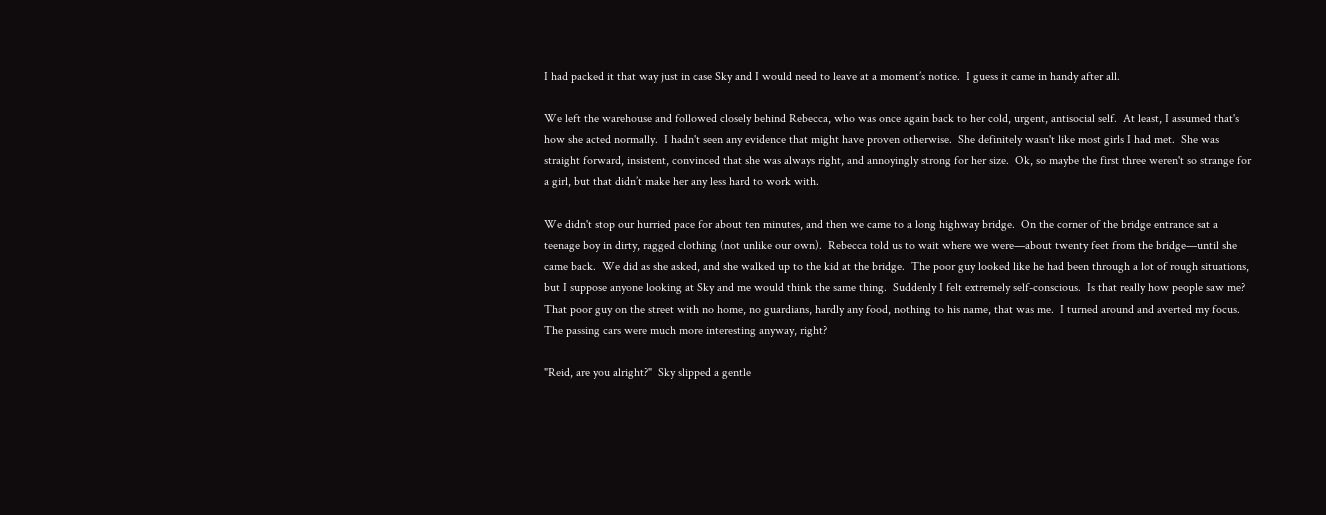I had packed it that way just in case Sky and I would need to leave at a moment’s notice.  I guess it came in handy after all.

We left the warehouse and followed closely behind Rebecca, who was once again back to her cold, urgent, antisocial self.  At least, I assumed that's how she acted normally.  I hadn't seen any evidence that might have proven otherwise.  She definitely wasn't like most girls I had met.  She was straight forward, insistent, convinced that she was always right, and annoyingly strong for her size.  Ok, so maybe the first three weren't so strange for a girl, but that didn’t make her any less hard to work with.

We didn't stop our hurried pace for about ten minutes, and then we came to a long highway bridge.  On the corner of the bridge entrance sat a teenage boy in dirty, ragged clothing (not unlike our own).  Rebecca told us to wait where we were—about twenty feet from the bridge—until she came back.  We did as she asked, and she walked up to the kid at the bridge.  The poor guy looked like he had been through a lot of rough situations, but I suppose anyone looking at Sky and me would think the same thing.  Suddenly I felt extremely self-conscious.  Is that really how people saw me?  That poor guy on the street with no home, no guardians, hardly any food, nothing to his name, that was me.  I turned around and averted my focus.  The passing cars were much more interesting anyway, right?

"Reid, are you alright?"  Sky slipped a gentle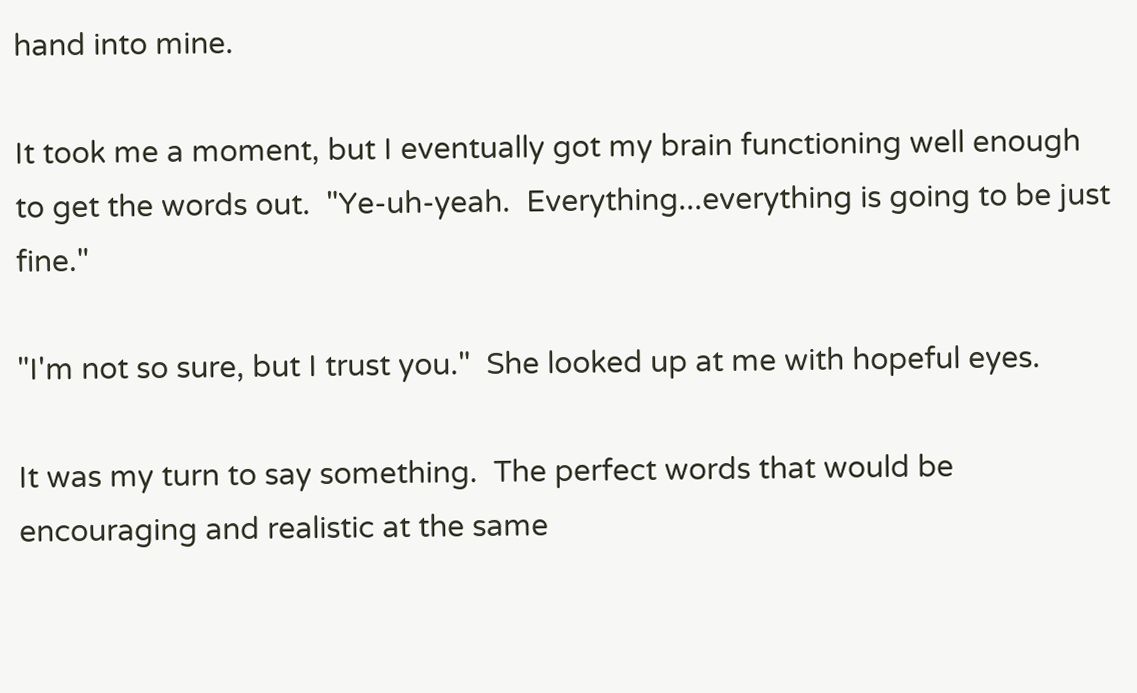hand into mine.

It took me a moment, but I eventually got my brain functioning well enough to get the words out.  "Ye-uh-yeah.  Everything...everything is going to be just fine."

"I'm not so sure, but I trust you."  She looked up at me with hopeful eyes.

It was my turn to say something.  The perfect words that would be encouraging and realistic at the same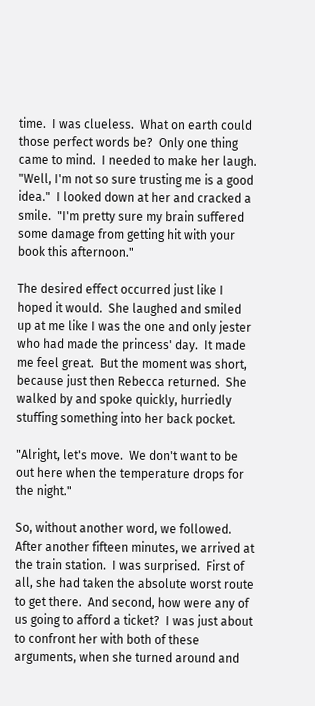time.  I was clueless.  What on earth could those perfect words be?  Only one thing came to mind.  I needed to make her laugh.  "Well, I'm not so sure trusting me is a good idea."  I looked down at her and cracked a smile.  "I'm pretty sure my brain suffered some damage from getting hit with your book this afternoon."

The desired effect occurred just like I hoped it would.  She laughed and smiled up at me like I was the one and only jester who had made the princess' day.  It made me feel great.  But the moment was short, because just then Rebecca returned.  She walked by and spoke quickly, hurriedly stuffing something into her back pocket.

"Alright, let's move.  We don't want to be out here when the temperature drops for the night."

So, without another word, we followed.  After another fifteen minutes, we arrived at the train station.  I was surprised.  First of all, she had taken the absolute worst route to get there.  And second, how were any of us going to afford a ticket?  I was just about to confront her with both of these arguments, when she turned around and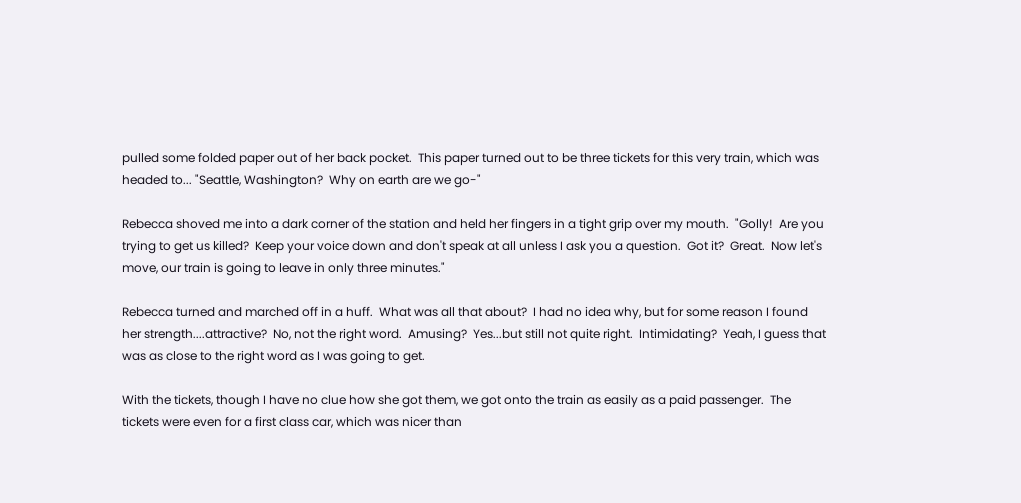pulled some folded paper out of her back pocket.  This paper turned out to be three tickets for this very train, which was headed to... "Seattle, Washington?  Why on earth are we go-"

Rebecca shoved me into a dark corner of the station and held her fingers in a tight grip over my mouth.  "Golly!  Are you trying to get us killed?  Keep your voice down and don't speak at all unless I ask you a question.  Got it?  Great.  Now let's move, our train is going to leave in only three minutes."

Rebecca turned and marched off in a huff.  What was all that about?  I had no idea why, but for some reason I found her strength....attractive?  No, not the right word.  Amusing?  Yes...but still not quite right.  Intimidating?  Yeah, I guess that was as close to the right word as I was going to get.

With the tickets, though I have no clue how she got them, we got onto the train as easily as a paid passenger.  The tickets were even for a first class car, which was nicer than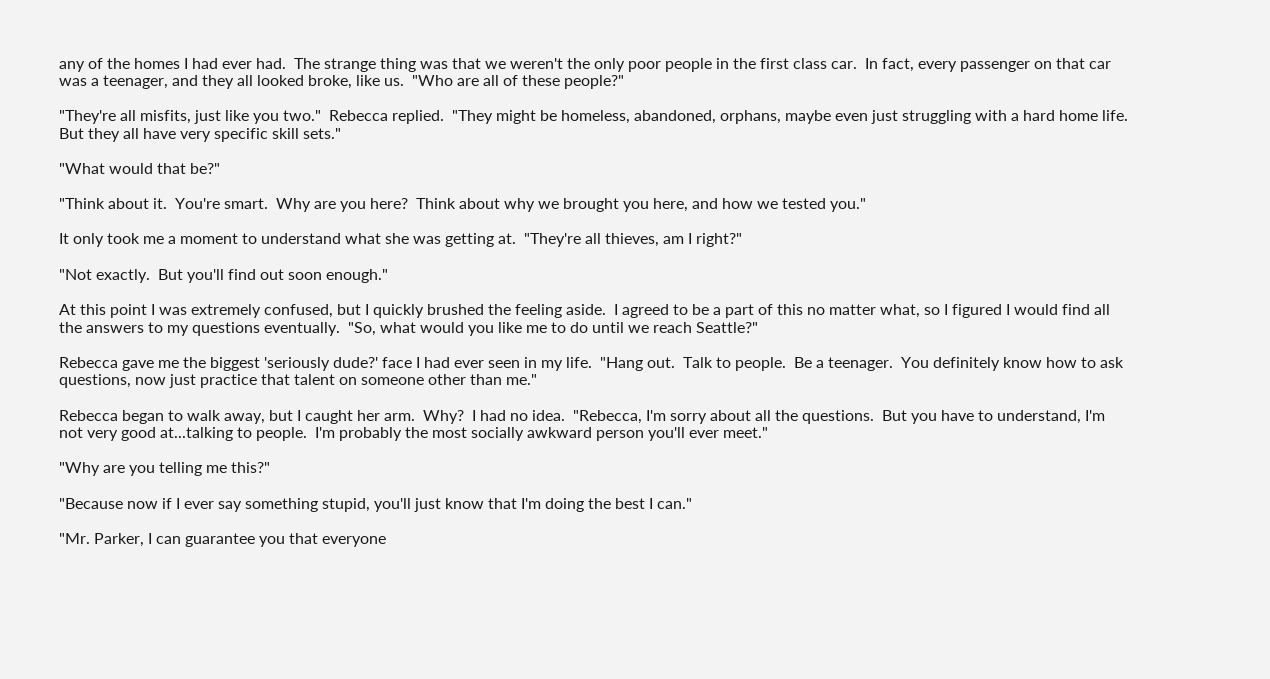any of the homes I had ever had.  The strange thing was that we weren't the only poor people in the first class car.  In fact, every passenger on that car was a teenager, and they all looked broke, like us.  "Who are all of these people?"

"They're all misfits, just like you two."  Rebecca replied.  "They might be homeless, abandoned, orphans, maybe even just struggling with a hard home life.  But they all have very specific skill sets."

"What would that be?"

"Think about it.  You're smart.  Why are you here?  Think about why we brought you here, and how we tested you."

It only took me a moment to understand what she was getting at.  "They're all thieves, am I right?"

"Not exactly.  But you'll find out soon enough."

At this point I was extremely confused, but I quickly brushed the feeling aside.  I agreed to be a part of this no matter what, so I figured I would find all the answers to my questions eventually.  "So, what would you like me to do until we reach Seattle?"

Rebecca gave me the biggest 'seriously dude?' face I had ever seen in my life.  "Hang out.  Talk to people.  Be a teenager.  You definitely know how to ask questions, now just practice that talent on someone other than me."

Rebecca began to walk away, but I caught her arm.  Why?  I had no idea.  "Rebecca, I'm sorry about all the questions.  But you have to understand, I'm not very good at...talking to people.  I'm probably the most socially awkward person you'll ever meet."

"Why are you telling me this?"

"Because now if I ever say something stupid, you'll just know that I'm doing the best I can."

"Mr. Parker, I can guarantee you that everyone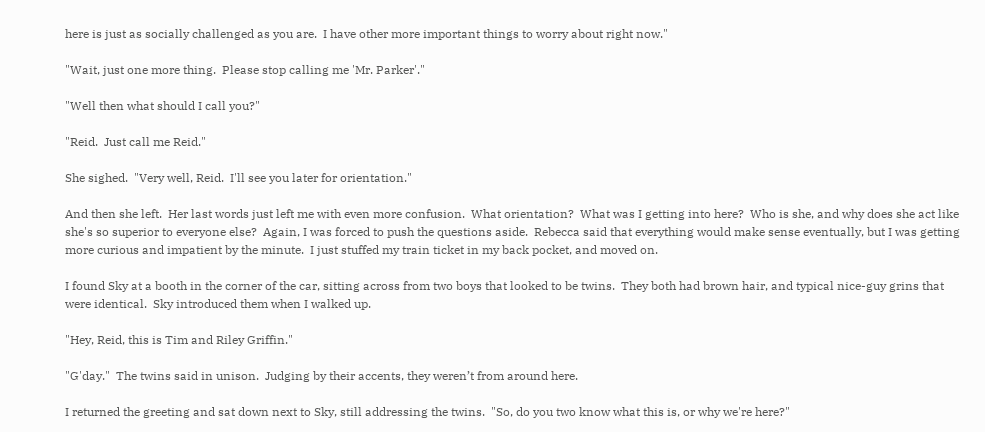here is just as socially challenged as you are.  I have other more important things to worry about right now."

"Wait, just one more thing.  Please stop calling me 'Mr. Parker'."

"Well then what should I call you?"

"Reid.  Just call me Reid."

She sighed.  "Very well, Reid.  I'll see you later for orientation."

And then she left.  Her last words just left me with even more confusion.  What orientation?  What was I getting into here?  Who is she, and why does she act like she's so superior to everyone else?  Again, I was forced to push the questions aside.  Rebecca said that everything would make sense eventually, but I was getting more curious and impatient by the minute.  I just stuffed my train ticket in my back pocket, and moved on.

I found Sky at a booth in the corner of the car, sitting across from two boys that looked to be twins.  They both had brown hair, and typical nice-guy grins that were identical.  Sky introduced them when I walked up.

"Hey, Reid, this is Tim and Riley Griffin."

"G'day."  The twins said in unison.  Judging by their accents, they weren’t from around here.

I returned the greeting and sat down next to Sky, still addressing the twins.  "So, do you two know what this is, or why we're here?"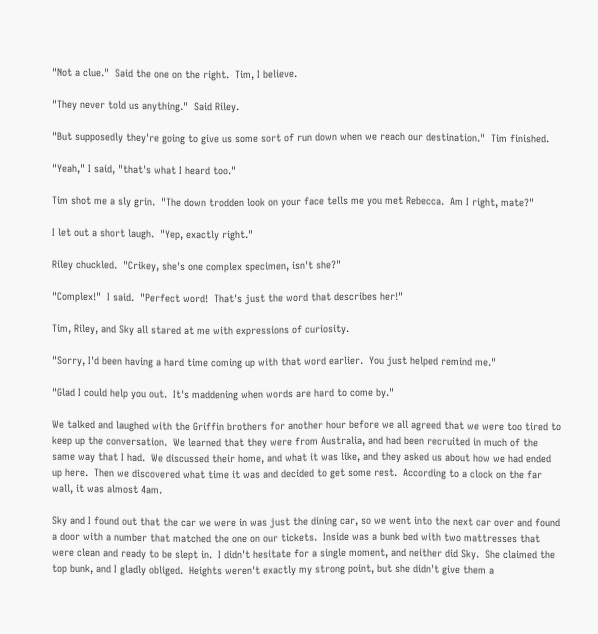"Not a clue."  Said the one on the right.  Tim, I believe.

"They never told us anything."  Said Riley.

"But supposedly they're going to give us some sort of run down when we reach our destination."  Tim finished.

"Yeah," I said, "that's what I heard too."

Tim shot me a sly grin.  "The down trodden look on your face tells me you met Rebecca.  Am I right, mate?"

I let out a short laugh.  "Yep, exactly right."

Riley chuckled.  "Crikey, she's one complex specimen, isn't she?"

"Complex!"  I said.  "Perfect word!  That's just the word that describes her!"

Tim, Riley, and Sky all stared at me with expressions of curiosity.

"Sorry, I'd been having a hard time coming up with that word earlier.  You just helped remind me."

"Glad I could help you out.  It's maddening when words are hard to come by."

We talked and laughed with the Griffin brothers for another hour before we all agreed that we were too tired to keep up the conversation.  We learned that they were from Australia, and had been recruited in much of the same way that I had.  We discussed their home, and what it was like, and they asked us about how we had ended up here.  Then we discovered what time it was and decided to get some rest.  According to a clock on the far wall, it was almost 4am.

Sky and I found out that the car we were in was just the dining car, so we went into the next car over and found a door with a number that matched the one on our tickets.  Inside was a bunk bed with two mattresses that were clean and ready to be slept in.  I didn't hesitate for a single moment, and neither did Sky.  She claimed the top bunk, and I gladly obliged.  Heights weren't exactly my strong point, but she didn't give them a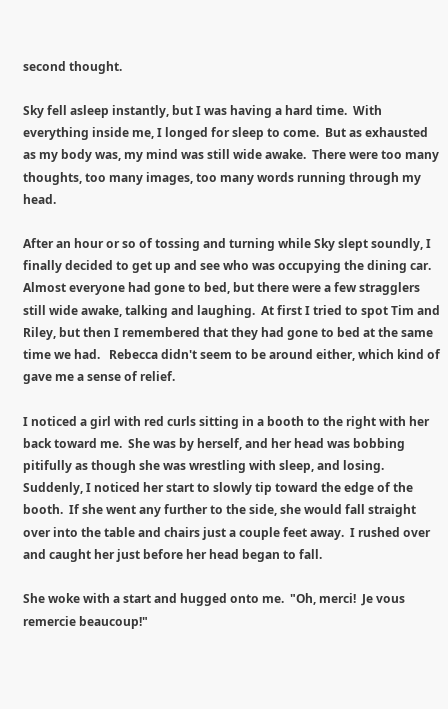second thought.

Sky fell asleep instantly, but I was having a hard time.  With everything inside me, I longed for sleep to come.  But as exhausted as my body was, my mind was still wide awake.  There were too many thoughts, too many images, too many words running through my head.

After an hour or so of tossing and turning while Sky slept soundly, I finally decided to get up and see who was occupying the dining car.  Almost everyone had gone to bed, but there were a few stragglers still wide awake, talking and laughing.  At first I tried to spot Tim and Riley, but then I remembered that they had gone to bed at the same time we had.   Rebecca didn't seem to be around either, which kind of gave me a sense of relief.

I noticed a girl with red curls sitting in a booth to the right with her back toward me.  She was by herself, and her head was bobbing pitifully as though she was wrestling with sleep, and losing.  Suddenly, I noticed her start to slowly tip toward the edge of the booth.  If she went any further to the side, she would fall straight over into the table and chairs just a couple feet away.  I rushed over and caught her just before her head began to fall.

She woke with a start and hugged onto me.  "Oh, merci!  Je vous remercie beaucoup!"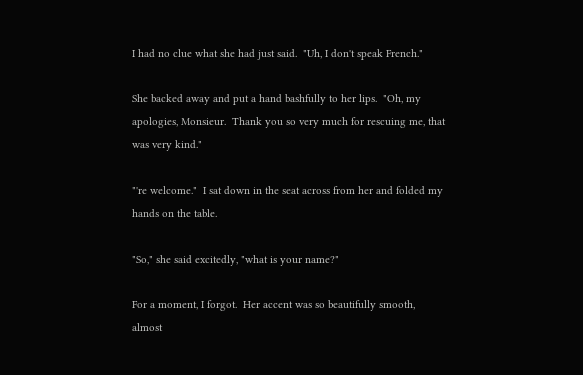I had no clue what she had just said.  "Uh, I don't speak French."

She backed away and put a hand bashfully to her lips.  "Oh, my apologies, Monsieur.  Thank you so very much for rescuing me, that was very kind."

"'re welcome."  I sat down in the seat across from her and folded my hands on the table.

"So," she said excitedly, "what is your name?"

For a moment, I forgot.  Her accent was so beautifully smooth, almost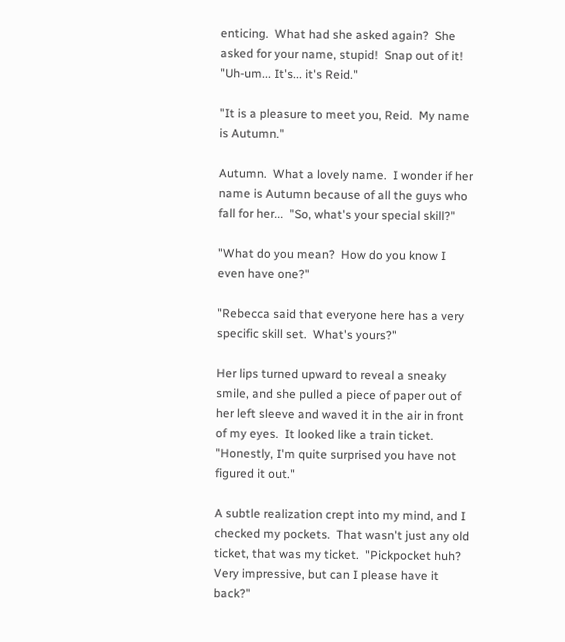enticing.  What had she asked again?  She asked for your name, stupid!  Snap out of it!  "Uh-um... It's... it's Reid."

"It is a pleasure to meet you, Reid.  My name is Autumn."

Autumn.  What a lovely name.  I wonder if her name is Autumn because of all the guys who fall for her...  "So, what's your special skill?"

"What do you mean?  How do you know I even have one?"

"Rebecca said that everyone here has a very specific skill set.  What's yours?"

Her lips turned upward to reveal a sneaky smile, and she pulled a piece of paper out of her left sleeve and waved it in the air in front of my eyes.  It looked like a train ticket.  "Honestly, I'm quite surprised you have not figured it out."

A subtle realization crept into my mind, and I checked my pockets.  That wasn't just any old ticket, that was my ticket.  "Pickpocket huh?  Very impressive, but can I please have it back?"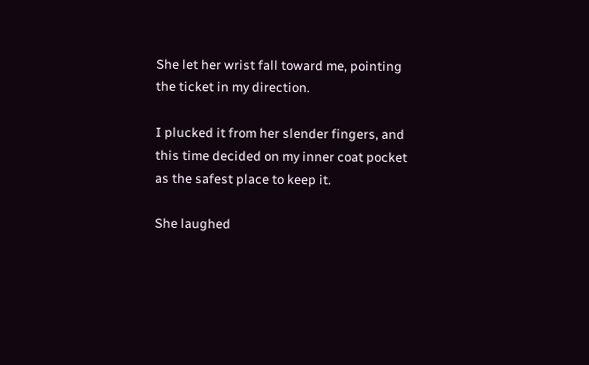She let her wrist fall toward me, pointing the ticket in my direction.

I plucked it from her slender fingers, and this time decided on my inner coat pocket as the safest place to keep it.

She laughed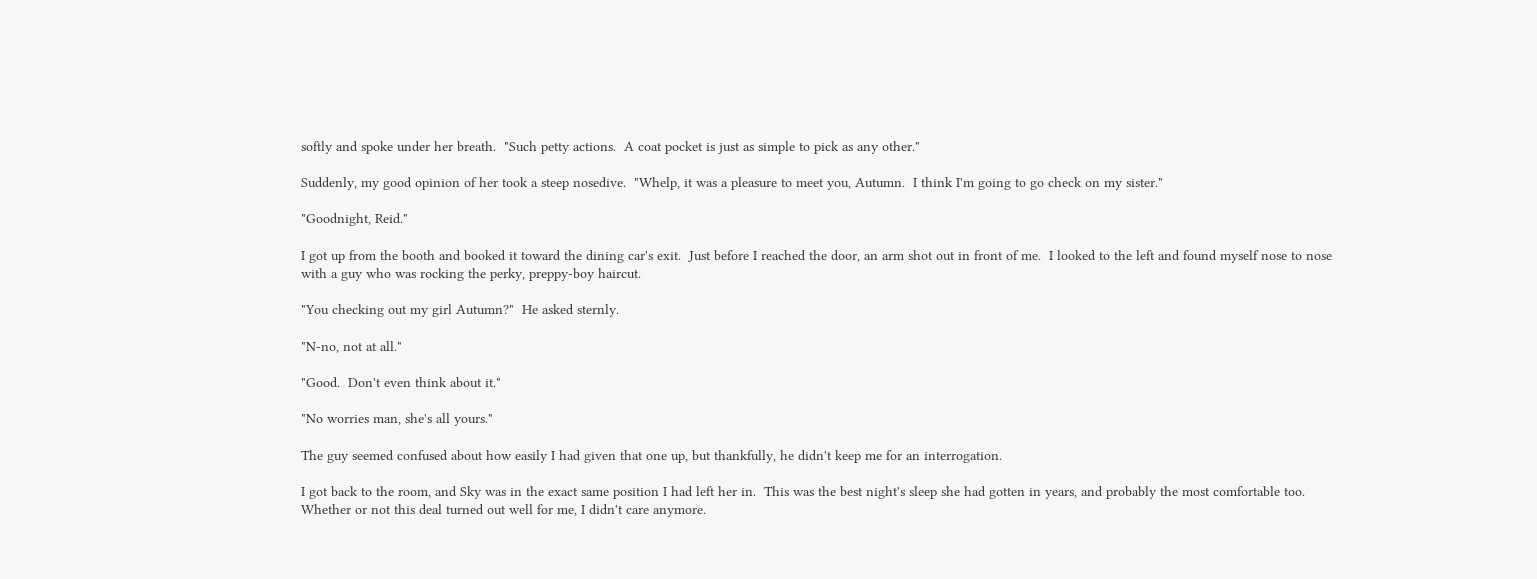softly and spoke under her breath.  "Such petty actions.  A coat pocket is just as simple to pick as any other."

Suddenly, my good opinion of her took a steep nosedive.  "Whelp, it was a pleasure to meet you, Autumn.  I think I'm going to go check on my sister."

"Goodnight, Reid."

I got up from the booth and booked it toward the dining car's exit.  Just before I reached the door, an arm shot out in front of me.  I looked to the left and found myself nose to nose with a guy who was rocking the perky, preppy-boy haircut.

"You checking out my girl Autumn?"  He asked sternly.

"N-no, not at all."

"Good.  Don't even think about it."

"No worries man, she's all yours."

The guy seemed confused about how easily I had given that one up, but thankfully, he didn't keep me for an interrogation.

I got back to the room, and Sky was in the exact same position I had left her in.  This was the best night's sleep she had gotten in years, and probably the most comfortable too.  Whether or not this deal turned out well for me, I didn't care anymore.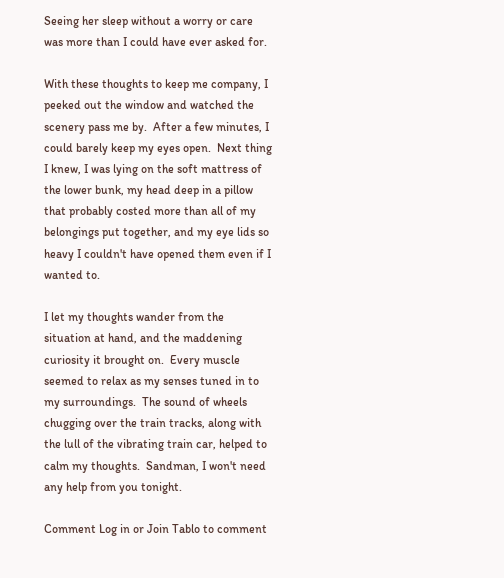Seeing her sleep without a worry or care was more than I could have ever asked for.

With these thoughts to keep me company, I peeked out the window and watched the scenery pass me by.  After a few minutes, I could barely keep my eyes open.  Next thing I knew, I was lying on the soft mattress of the lower bunk, my head deep in a pillow that probably costed more than all of my belongings put together, and my eye lids so heavy I couldn't have opened them even if I wanted to.

I let my thoughts wander from the situation at hand, and the maddening curiosity it brought on.  Every muscle seemed to relax as my senses tuned in to my surroundings.  The sound of wheels chugging over the train tracks, along with the lull of the vibrating train car, helped to calm my thoughts.  Sandman, I won't need any help from you tonight.

Comment Log in or Join Tablo to comment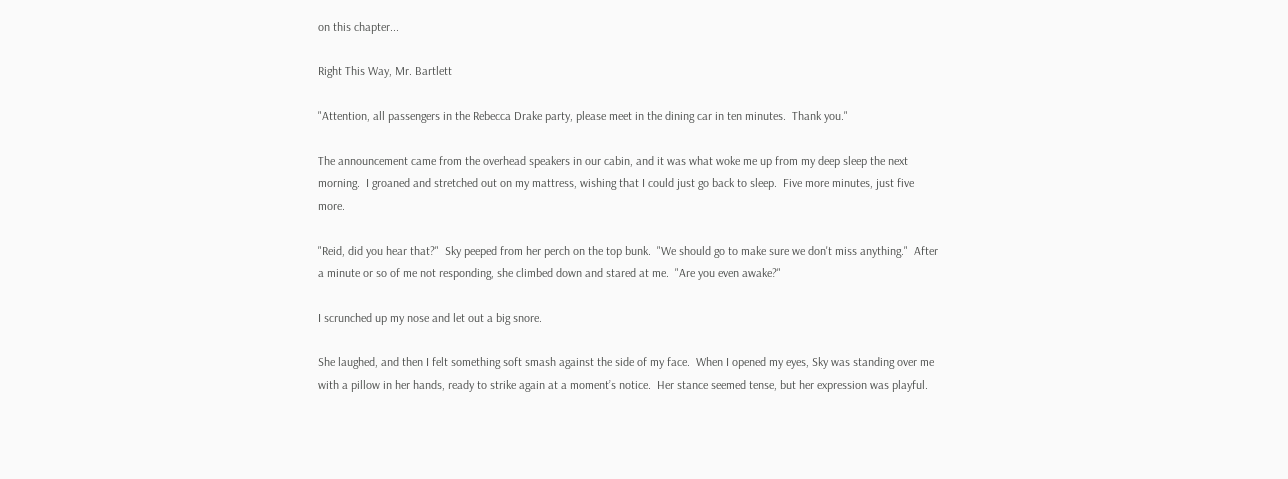on this chapter...

Right This Way, Mr. Bartlett

"Attention, all passengers in the Rebecca Drake party, please meet in the dining car in ten minutes.  Thank you."

The announcement came from the overhead speakers in our cabin, and it was what woke me up from my deep sleep the next morning.  I groaned and stretched out on my mattress, wishing that I could just go back to sleep.  Five more minutes, just five more.

"Reid, did you hear that?"  Sky peeped from her perch on the top bunk.  "We should go to make sure we don't miss anything."  After a minute or so of me not responding, she climbed down and stared at me.  "Are you even awake?"

I scrunched up my nose and let out a big snore.

She laughed, and then I felt something soft smash against the side of my face.  When I opened my eyes, Sky was standing over me with a pillow in her hands, ready to strike again at a moment’s notice.  Her stance seemed tense, but her expression was playful.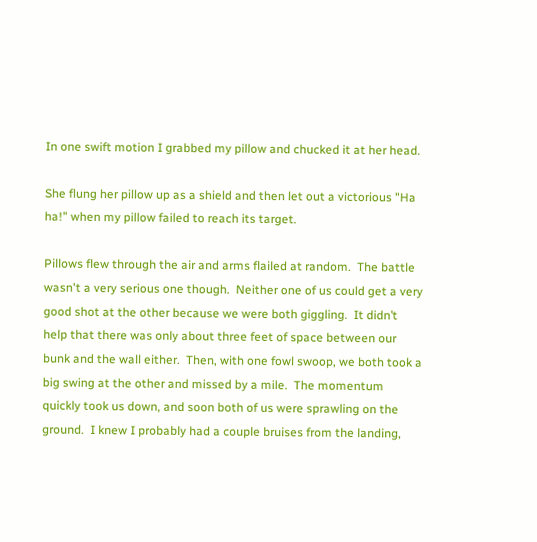In one swift motion I grabbed my pillow and chucked it at her head.

She flung her pillow up as a shield and then let out a victorious "Ha ha!" when my pillow failed to reach its target.

Pillows flew through the air and arms flailed at random.  The battle wasn't a very serious one though.  Neither one of us could get a very good shot at the other because we were both giggling.  It didn’t help that there was only about three feet of space between our bunk and the wall either.  Then, with one fowl swoop, we both took a big swing at the other and missed by a mile.  The momentum quickly took us down, and soon both of us were sprawling on the ground.  I knew I probably had a couple bruises from the landing,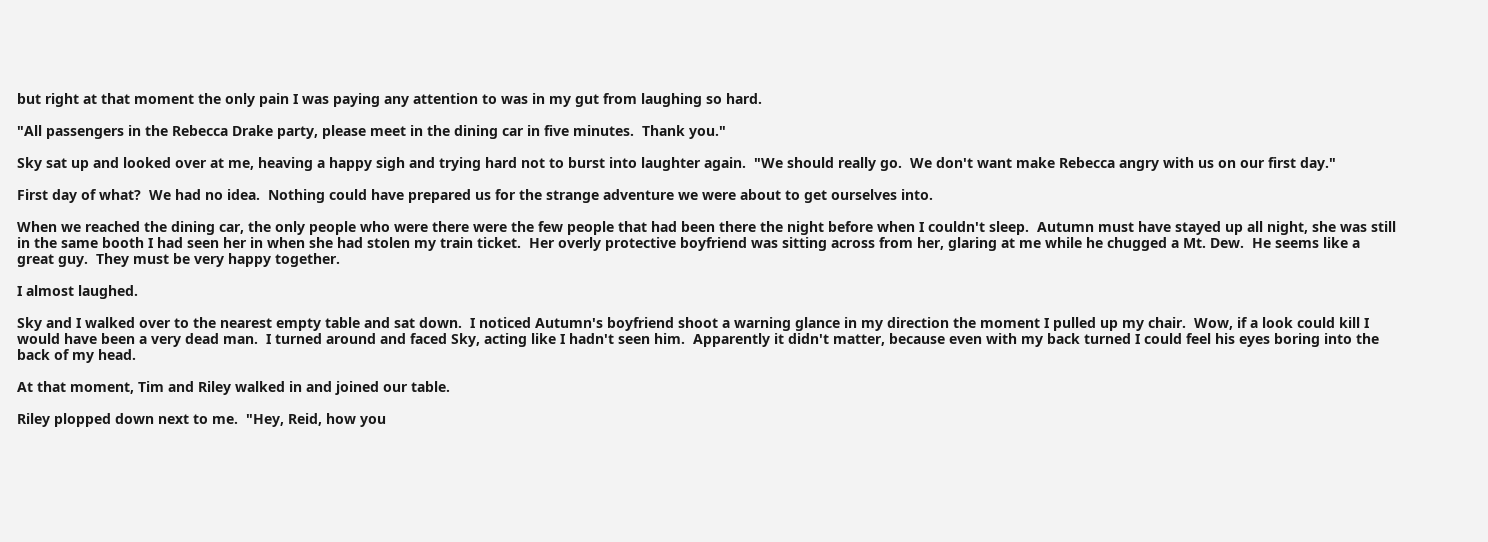but right at that moment the only pain I was paying any attention to was in my gut from laughing so hard.

"All passengers in the Rebecca Drake party, please meet in the dining car in five minutes.  Thank you."

Sky sat up and looked over at me, heaving a happy sigh and trying hard not to burst into laughter again.  "We should really go.  We don't want make Rebecca angry with us on our first day."

First day of what?  We had no idea.  Nothing could have prepared us for the strange adventure we were about to get ourselves into.

When we reached the dining car, the only people who were there were the few people that had been there the night before when I couldn't sleep.  Autumn must have stayed up all night, she was still in the same booth I had seen her in when she had stolen my train ticket.  Her overly protective boyfriend was sitting across from her, glaring at me while he chugged a Mt. Dew.  He seems like a great guy.  They must be very happy together.

I almost laughed.

Sky and I walked over to the nearest empty table and sat down.  I noticed Autumn's boyfriend shoot a warning glance in my direction the moment I pulled up my chair.  Wow, if a look could kill I would have been a very dead man.  I turned around and faced Sky, acting like I hadn't seen him.  Apparently it didn't matter, because even with my back turned I could feel his eyes boring into the back of my head.

At that moment, Tim and Riley walked in and joined our table.

Riley plopped down next to me.  "Hey, Reid, how you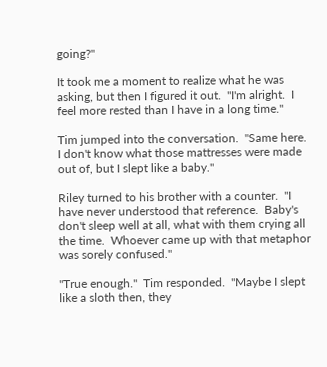going?"

It took me a moment to realize what he was asking, but then I figured it out.  "I'm alright.  I feel more rested than I have in a long time."

Tim jumped into the conversation.  "Same here.  I don't know what those mattresses were made out of, but I slept like a baby."

Riley turned to his brother with a counter.  "I have never understood that reference.  Baby's don't sleep well at all, what with them crying all the time.  Whoever came up with that metaphor was sorely confused."

"True enough."  Tim responded.  "Maybe I slept like a sloth then, they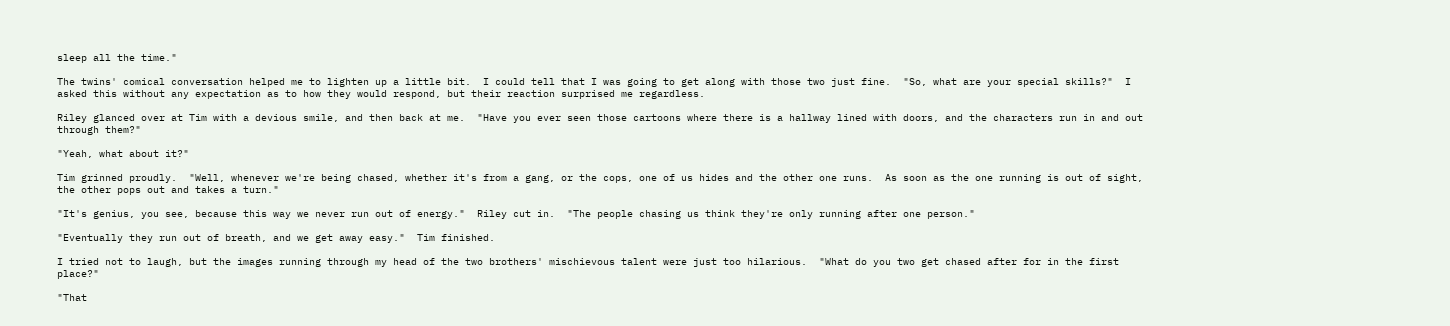sleep all the time."

The twins' comical conversation helped me to lighten up a little bit.  I could tell that I was going to get along with those two just fine.  "So, what are your special skills?"  I asked this without any expectation as to how they would respond, but their reaction surprised me regardless.

Riley glanced over at Tim with a devious smile, and then back at me.  "Have you ever seen those cartoons where there is a hallway lined with doors, and the characters run in and out through them?"

"Yeah, what about it?"

Tim grinned proudly.  "Well, whenever we're being chased, whether it's from a gang, or the cops, one of us hides and the other one runs.  As soon as the one running is out of sight, the other pops out and takes a turn."

"It's genius, you see, because this way we never run out of energy."  Riley cut in.  "The people chasing us think they're only running after one person."

"Eventually they run out of breath, and we get away easy."  Tim finished.

I tried not to laugh, but the images running through my head of the two brothers' mischievous talent were just too hilarious.  "What do you two get chased after for in the first place?"

"That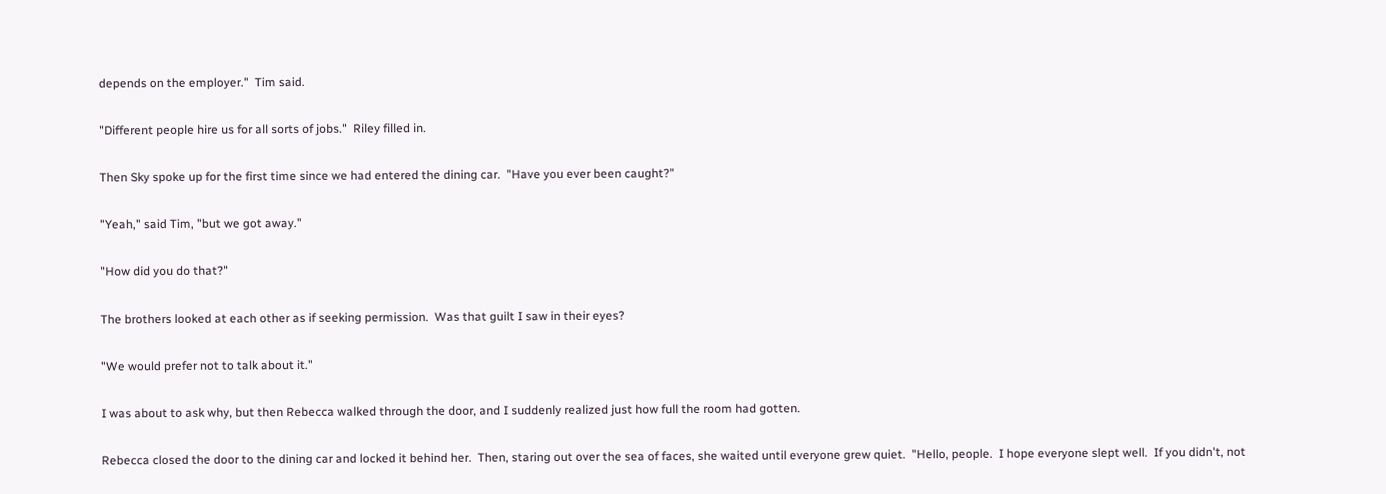depends on the employer."  Tim said.

"Different people hire us for all sorts of jobs."  Riley filled in.

Then Sky spoke up for the first time since we had entered the dining car.  "Have you ever been caught?"

"Yeah," said Tim, "but we got away."

"How did you do that?"

The brothers looked at each other as if seeking permission.  Was that guilt I saw in their eyes?

"We would prefer not to talk about it."

I was about to ask why, but then Rebecca walked through the door, and I suddenly realized just how full the room had gotten.

Rebecca closed the door to the dining car and locked it behind her.  Then, staring out over the sea of faces, she waited until everyone grew quiet.  "Hello, people.  I hope everyone slept well.  If you didn't, not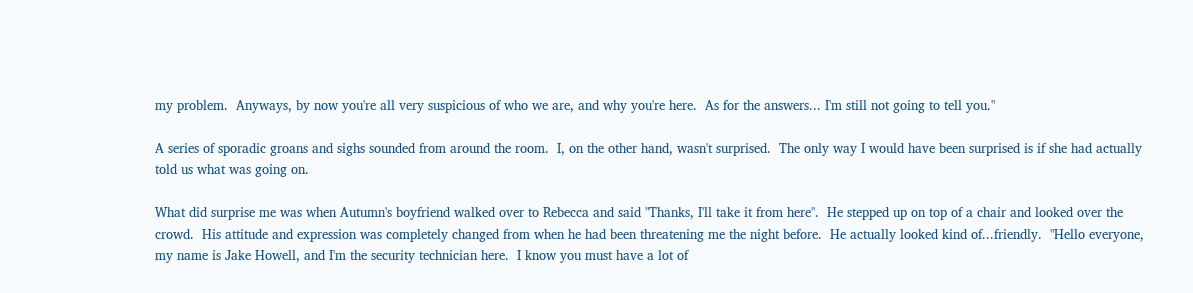my problem.  Anyways, by now you're all very suspicious of who we are, and why you're here.  As for the answers... I'm still not going to tell you."

A series of sporadic groans and sighs sounded from around the room.  I, on the other hand, wasn't surprised.  The only way I would have been surprised is if she had actually told us what was going on.

What did surprise me was when Autumn's boyfriend walked over to Rebecca and said "Thanks, I'll take it from here".  He stepped up on top of a chair and looked over the crowd.  His attitude and expression was completely changed from when he had been threatening me the night before.  He actually looked kind of...friendly.  "Hello everyone, my name is Jake Howell, and I'm the security technician here.  I know you must have a lot of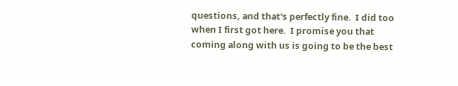questions, and that's perfectly fine.  I did too when I first got here.  I promise you that coming along with us is going to be the best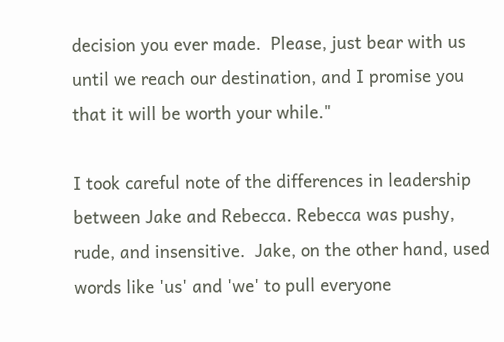decision you ever made.  Please, just bear with us until we reach our destination, and I promise you that it will be worth your while."

I took careful note of the differences in leadership between Jake and Rebecca. Rebecca was pushy, rude, and insensitive.  Jake, on the other hand, used words like 'us' and 'we' to pull everyone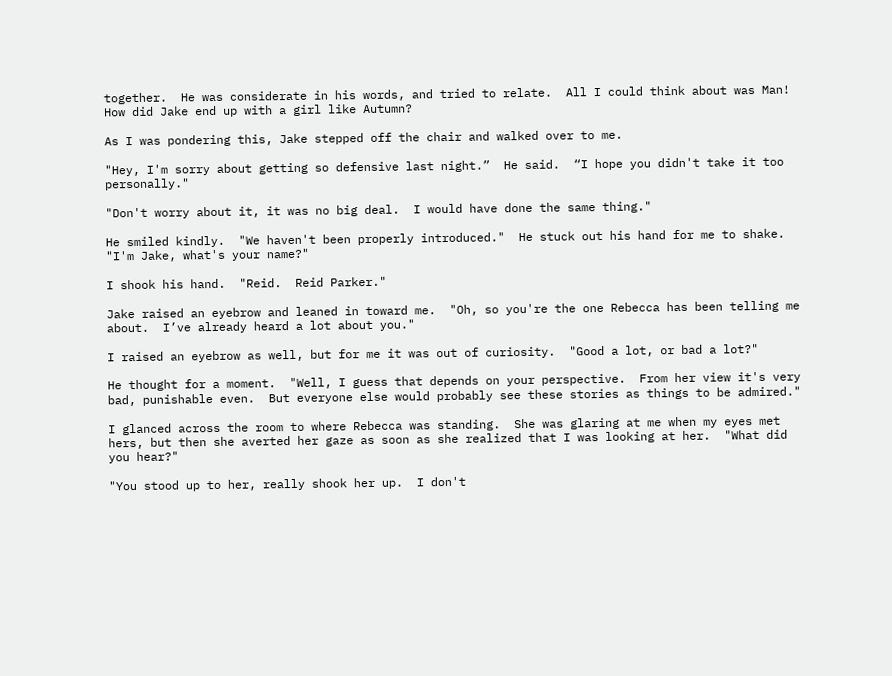together.  He was considerate in his words, and tried to relate.  All I could think about was Man!  How did Jake end up with a girl like Autumn?

As I was pondering this, Jake stepped off the chair and walked over to me.

"Hey, I'm sorry about getting so defensive last night.”  He said.  “I hope you didn't take it too personally."

"Don't worry about it, it was no big deal.  I would have done the same thing."

He smiled kindly.  "We haven't been properly introduced."  He stuck out his hand for me to shake.  "I'm Jake, what's your name?"

I shook his hand.  "Reid.  Reid Parker."

Jake raised an eyebrow and leaned in toward me.  "Oh, so you're the one Rebecca has been telling me about.  I’ve already heard a lot about you."

I raised an eyebrow as well, but for me it was out of curiosity.  "Good a lot, or bad a lot?"

He thought for a moment.  "Well, I guess that depends on your perspective.  From her view it's very bad, punishable even.  But everyone else would probably see these stories as things to be admired."

I glanced across the room to where Rebecca was standing.  She was glaring at me when my eyes met hers, but then she averted her gaze as soon as she realized that I was looking at her.  "What did you hear?"

"You stood up to her, really shook her up.  I don't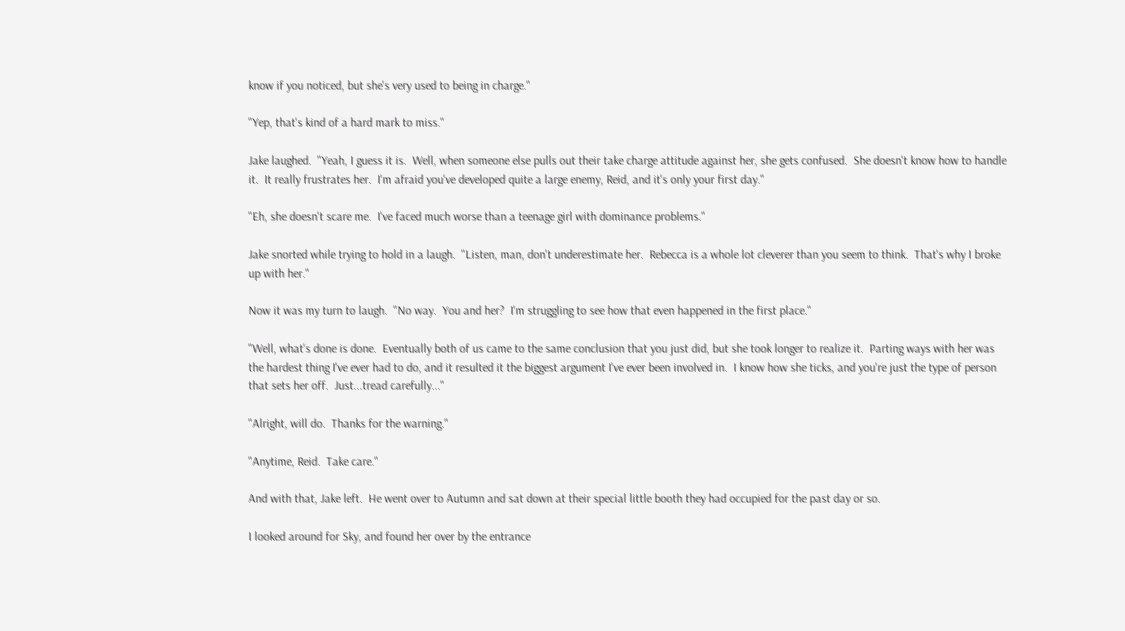know if you noticed, but she's very used to being in charge."

"Yep, that's kind of a hard mark to miss."

Jake laughed.  "Yeah, I guess it is.  Well, when someone else pulls out their take charge attitude against her, she gets confused.  She doesn't know how to handle it.  It really frustrates her.  I'm afraid you've developed quite a large enemy, Reid, and it's only your first day."

"Eh, she doesn't scare me.  I've faced much worse than a teenage girl with dominance problems."

Jake snorted while trying to hold in a laugh.  "Listen, man, don't underestimate her.  Rebecca is a whole lot cleverer than you seem to think.  That's why I broke up with her."

Now it was my turn to laugh.  "No way.  You and her?  I'm struggling to see how that even happened in the first place."

"Well, what's done is done.  Eventually both of us came to the same conclusion that you just did, but she took longer to realize it.  Parting ways with her was the hardest thing I've ever had to do, and it resulted it the biggest argument I've ever been involved in.  I know how she ticks, and you're just the type of person that sets her off.  Just...tread carefully..."

"Alright, will do.  Thanks for the warning."

"Anytime, Reid.  Take care."

And with that, Jake left.  He went over to Autumn and sat down at their special little booth they had occupied for the past day or so.

I looked around for Sky, and found her over by the entrance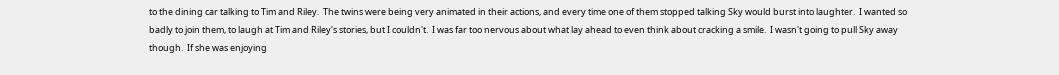to the dining car talking to Tim and Riley.  The twins were being very animated in their actions, and every time one of them stopped talking Sky would burst into laughter.  I wanted so badly to join them, to laugh at Tim and Riley's stories, but I couldn't.  I was far too nervous about what lay ahead to even think about cracking a smile.  I wasn't going to pull Sky away though.  If she was enjoying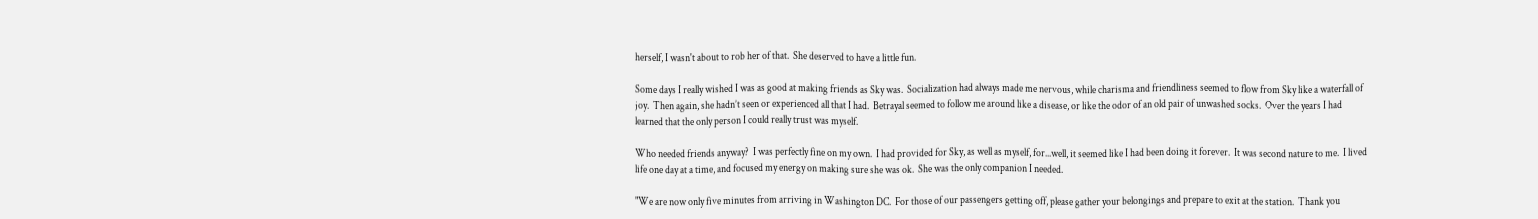herself, I wasn't about to rob her of that.  She deserved to have a little fun.

Some days I really wished I was as good at making friends as Sky was.  Socialization had always made me nervous, while charisma and friendliness seemed to flow from Sky like a waterfall of joy.  Then again, she hadn’t seen or experienced all that I had.  Betrayal seemed to follow me around like a disease, or like the odor of an old pair of unwashed socks.  Over the years I had learned that the only person I could really trust was myself.

Who needed friends anyway?  I was perfectly fine on my own.  I had provided for Sky, as well as myself, for...well, it seemed like I had been doing it forever.  It was second nature to me.  I lived life one day at a time, and focused my energy on making sure she was ok.  She was the only companion I needed.

"We are now only five minutes from arriving in Washington DC.  For those of our passengers getting off, please gather your belongings and prepare to exit at the station.  Thank you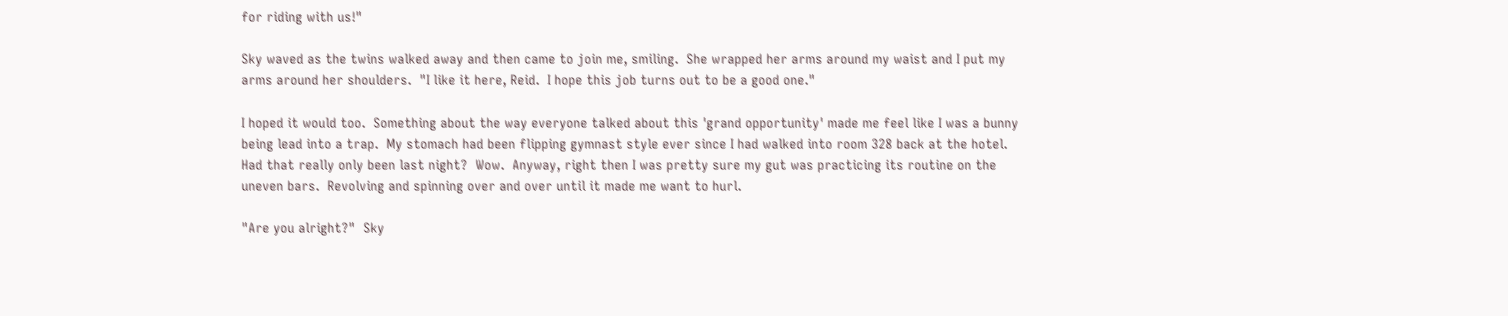for riding with us!"

Sky waved as the twins walked away and then came to join me, smiling.  She wrapped her arms around my waist and I put my arms around her shoulders.  "I like it here, Reid.  I hope this job turns out to be a good one."

I hoped it would too.  Something about the way everyone talked about this 'grand opportunity' made me feel like I was a bunny being lead into a trap.  My stomach had been flipping gymnast style ever since I had walked into room 328 back at the hotel.  Had that really only been last night?  Wow.  Anyway, right then I was pretty sure my gut was practicing its routine on the uneven bars.  Revolving and spinning over and over until it made me want to hurl.

"Are you alright?"  Sky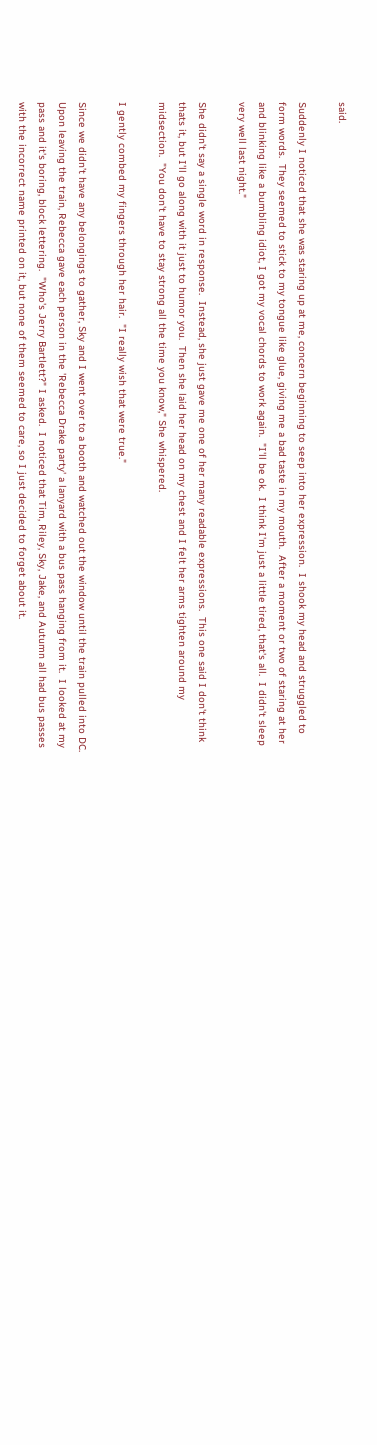said.

Suddenly I noticed that she was staring up at me, concern beginning to seep into her expression.  I shook my head and struggled to form words.  They seemed to stick to my tongue like glue, giving me a bad taste in my mouth.  After a moment or two of staring at her and blinking like a bumbling idiot, I got my vocal chords to work again.  "I'll be ok.  I think I'm just a little tired, that's all.  I didn't sleep very well last night."

She didn't say a single word in response.  Instead, she just gave me one of her many readable expressions.  This one said I don't think thats it, but I'll go along with it just to humor you.  Then she laid her head on my chest and I felt her arms tighten around my midsection.  "You don't have to stay strong all the time you know," She whispered.

I gently combed my fingers through her hair.  "I really wish that were true."

Since we didn’t have any belongings to gather, Sky and I went over to a booth and watched out the window until the train pulled into DC.  Upon leaving the train, Rebecca gave each person in the 'Rebecca Drake party' a lanyard with a bus pass hanging from it.  I looked at my pass and it's boring, block lettering.  "Who's Jerry Bartlett?" I asked.  I noticed that Tim, Riley, Sky, Jake, and Autumn all had bus passes with the incorrect name printed on it, but none of them seemed to care, so I just decided to forget about it.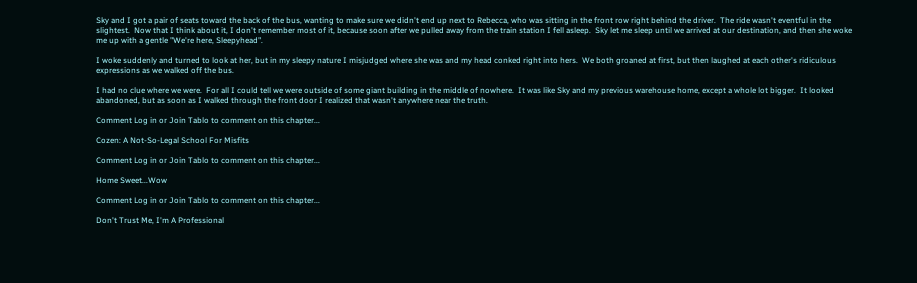Sky and I got a pair of seats toward the back of the bus, wanting to make sure we didn't end up next to Rebecca, who was sitting in the front row right behind the driver.  The ride wasn't eventful in the slightest.  Now that I think about it, I don't remember most of it, because soon after we pulled away from the train station I fell asleep.  Sky let me sleep until we arrived at our destination, and then she woke me up with a gentle "We're here, Sleepyhead".

I woke suddenly and turned to look at her, but in my sleepy nature I misjudged where she was and my head conked right into hers.  We both groaned at first, but then laughed at each other's ridiculous expressions as we walked off the bus.

I had no clue where we were.  For all I could tell we were outside of some giant building in the middle of nowhere.  It was like Sky and my previous warehouse home, except a whole lot bigger.  It looked abandoned, but as soon as I walked through the front door I realized that wasn't anywhere near the truth.

Comment Log in or Join Tablo to comment on this chapter...

Cozen: A Not-So-Legal School For Misfits

Comment Log in or Join Tablo to comment on this chapter...

Home Sweet...Wow

Comment Log in or Join Tablo to comment on this chapter...

Don't Trust Me, I'm A Professional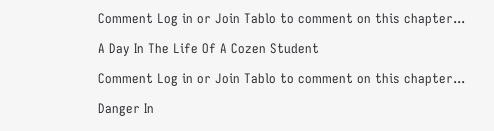Comment Log in or Join Tablo to comment on this chapter...

A Day In The Life Of A Cozen Student

Comment Log in or Join Tablo to comment on this chapter...

Danger In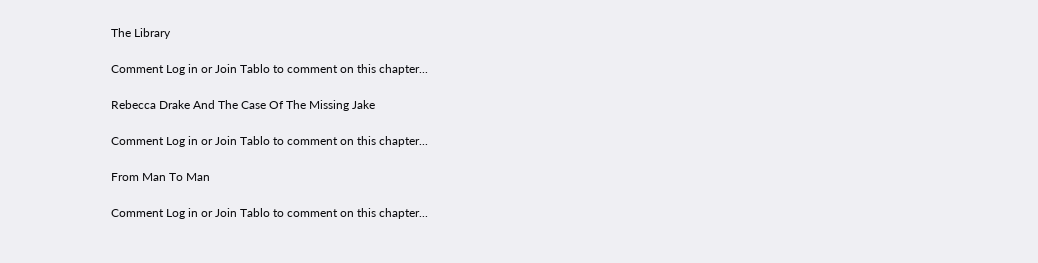The Library

Comment Log in or Join Tablo to comment on this chapter...

Rebecca Drake And The Case Of The Missing Jake

Comment Log in or Join Tablo to comment on this chapter...

From Man To Man

Comment Log in or Join Tablo to comment on this chapter...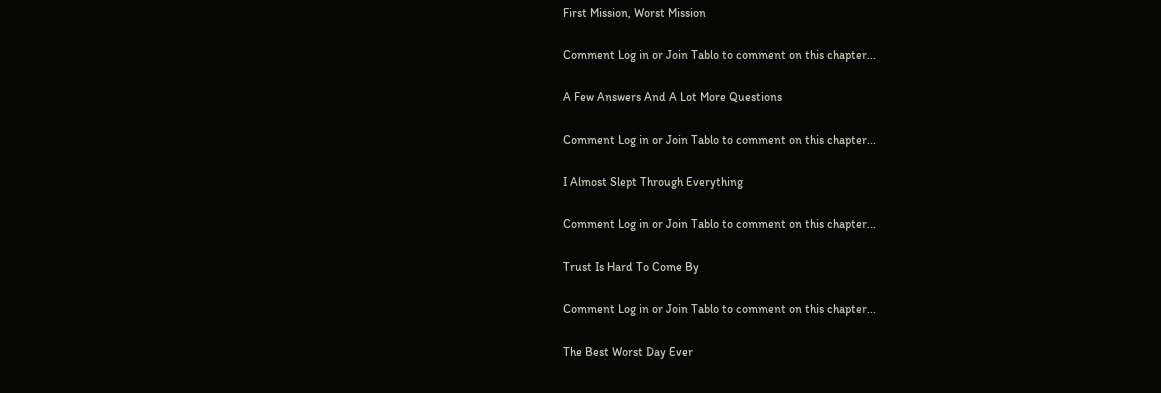First Mission, Worst Mission

Comment Log in or Join Tablo to comment on this chapter...

A Few Answers And A Lot More Questions

Comment Log in or Join Tablo to comment on this chapter...

I Almost Slept Through Everything

Comment Log in or Join Tablo to comment on this chapter...

Trust Is Hard To Come By

Comment Log in or Join Tablo to comment on this chapter...

The Best Worst Day Ever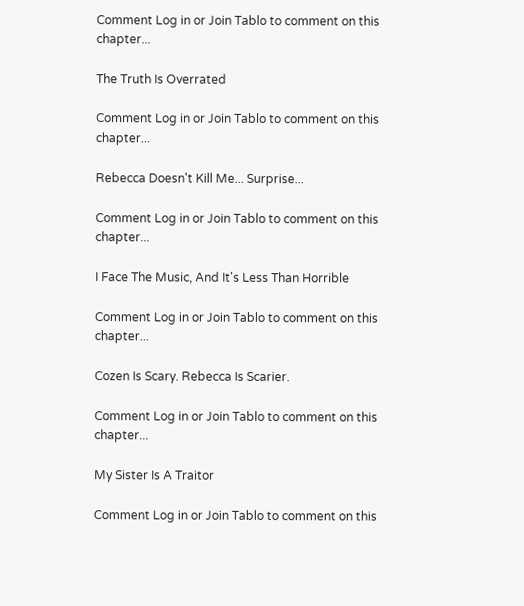Comment Log in or Join Tablo to comment on this chapter...

The Truth Is Overrated

Comment Log in or Join Tablo to comment on this chapter...

Rebecca Doesn't Kill Me... Surprise...

Comment Log in or Join Tablo to comment on this chapter...

I Face The Music, And It's Less Than Horrible

Comment Log in or Join Tablo to comment on this chapter...

Cozen Is Scary. Rebecca Is Scarier.

Comment Log in or Join Tablo to comment on this chapter...

My Sister Is A Traitor

Comment Log in or Join Tablo to comment on this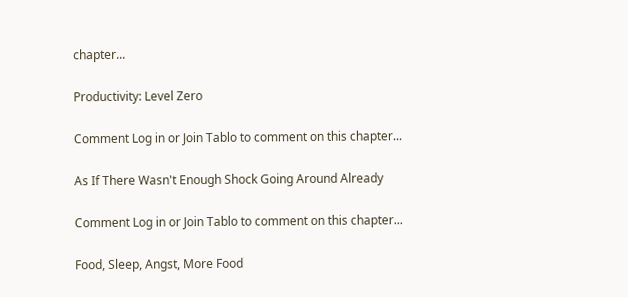chapter...

Productivity: Level Zero

Comment Log in or Join Tablo to comment on this chapter...

As If There Wasn't Enough Shock Going Around Already

Comment Log in or Join Tablo to comment on this chapter...

Food, Sleep, Angst, More Food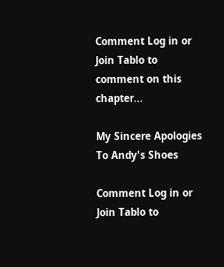Comment Log in or Join Tablo to comment on this chapter...

My Sincere Apologies To Andy's Shoes

Comment Log in or Join Tablo to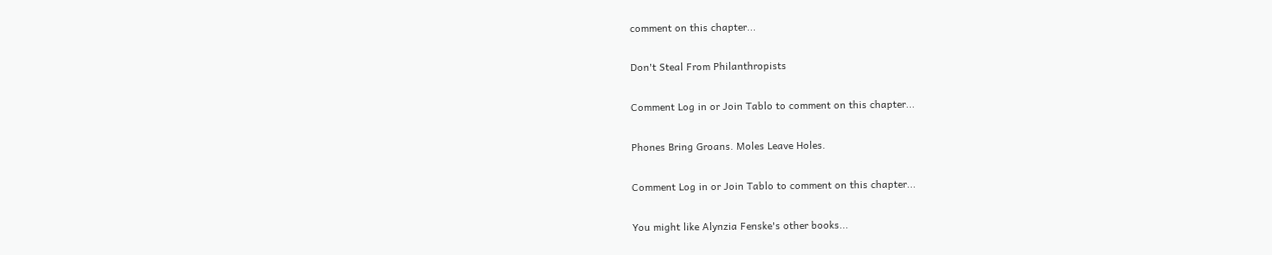comment on this chapter...

Don't Steal From Philanthropists

Comment Log in or Join Tablo to comment on this chapter...

Phones Bring Groans. Moles Leave Holes.

Comment Log in or Join Tablo to comment on this chapter...

You might like Alynzia Fenske's other books...